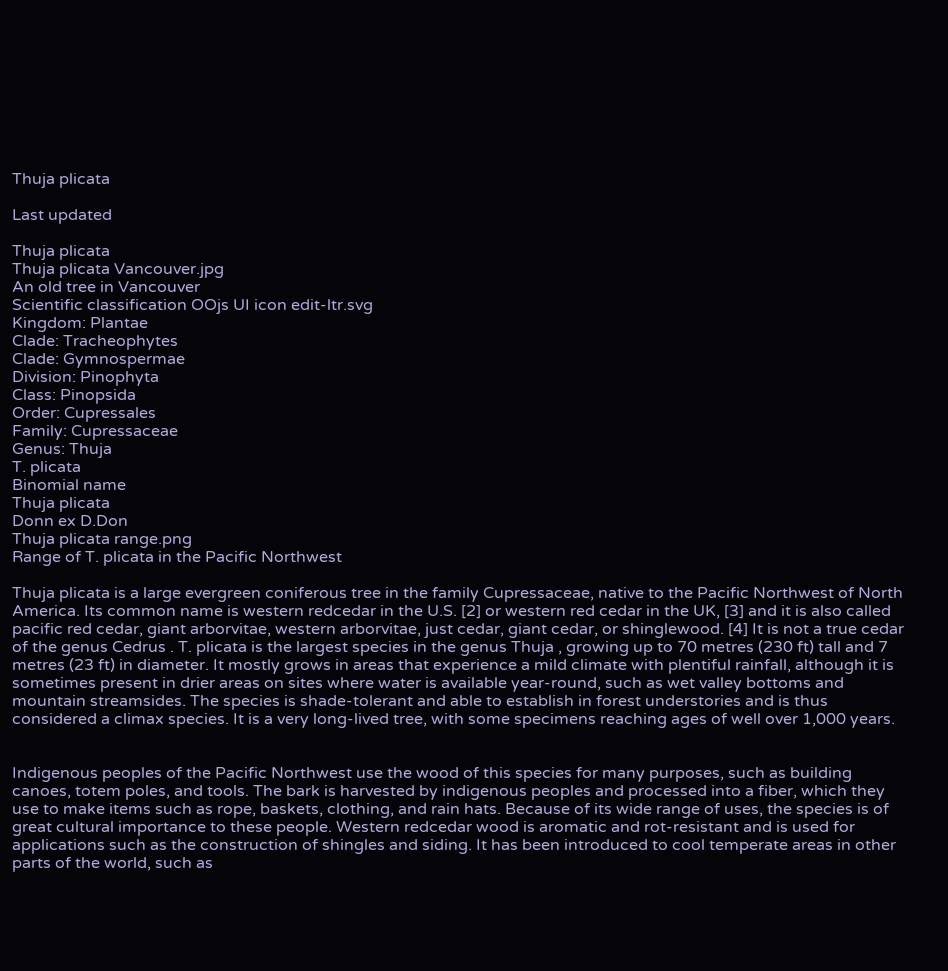Thuja plicata

Last updated

Thuja plicata
Thuja plicata Vancouver.jpg
An old tree in Vancouver
Scientific classification OOjs UI icon edit-ltr.svg
Kingdom: Plantae
Clade: Tracheophytes
Clade: Gymnospermae
Division: Pinophyta
Class: Pinopsida
Order: Cupressales
Family: Cupressaceae
Genus: Thuja
T. plicata
Binomial name
Thuja plicata
Donn ex D.Don
Thuja plicata range.png
Range of T. plicata in the Pacific Northwest

Thuja plicata is a large evergreen coniferous tree in the family Cupressaceae, native to the Pacific Northwest of North America. Its common name is western redcedar in the U.S. [2] or western red cedar in the UK, [3] and it is also called pacific red cedar, giant arborvitae, western arborvitae, just cedar, giant cedar, or shinglewood. [4] It is not a true cedar of the genus Cedrus . T. plicata is the largest species in the genus Thuja , growing up to 70 metres (230 ft) tall and 7 metres (23 ft) in diameter. It mostly grows in areas that experience a mild climate with plentiful rainfall, although it is sometimes present in drier areas on sites where water is available year-round, such as wet valley bottoms and mountain streamsides. The species is shade-tolerant and able to establish in forest understories and is thus considered a climax species. It is a very long-lived tree, with some specimens reaching ages of well over 1,000 years.


Indigenous peoples of the Pacific Northwest use the wood of this species for many purposes, such as building canoes, totem poles, and tools. The bark is harvested by indigenous peoples and processed into a fiber, which they use to make items such as rope, baskets, clothing, and rain hats. Because of its wide range of uses, the species is of great cultural importance to these people. Western redcedar wood is aromatic and rot-resistant and is used for applications such as the construction of shingles and siding. It has been introduced to cool temperate areas in other parts of the world, such as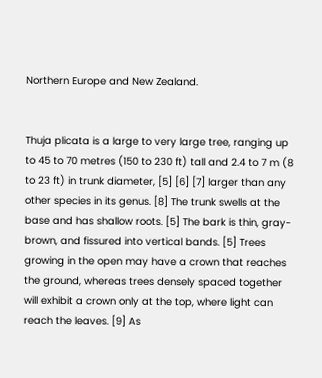Northern Europe and New Zealand.


Thuja plicata is a large to very large tree, ranging up to 45 to 70 metres (150 to 230 ft) tall and 2.4 to 7 m (8 to 23 ft) in trunk diameter, [5] [6] [7] larger than any other species in its genus. [8] The trunk swells at the base and has shallow roots. [5] The bark is thin, gray-brown, and fissured into vertical bands. [5] Trees growing in the open may have a crown that reaches the ground, whereas trees densely spaced together will exhibit a crown only at the top, where light can reach the leaves. [9] As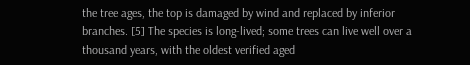the tree ages, the top is damaged by wind and replaced by inferior branches. [5] The species is long-lived; some trees can live well over a thousand years, with the oldest verified aged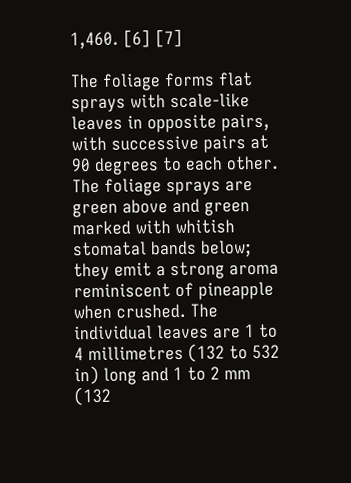1,460. [6] [7]

The foliage forms flat sprays with scale-like leaves in opposite pairs, with successive pairs at 90 degrees to each other. The foliage sprays are green above and green marked with whitish stomatal bands below; they emit a strong aroma reminiscent of pineapple when crushed. The individual leaves are 1 to 4 millimetres (132 to 532 in) long and 1 to 2 mm (132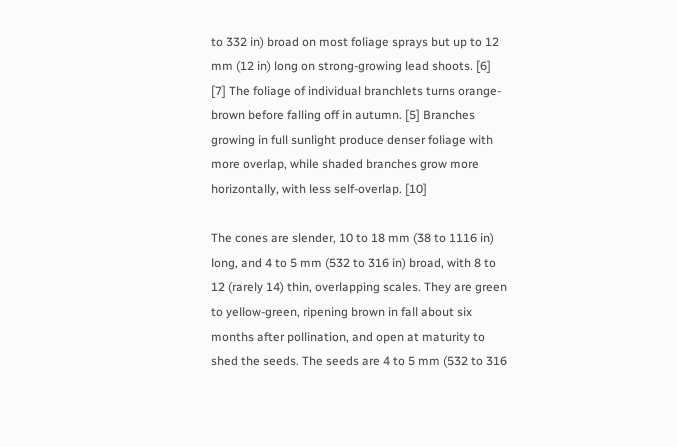to 332 in) broad on most foliage sprays but up to 12 mm (12 in) long on strong-growing lead shoots. [6] [7] The foliage of individual branchlets turns orange-brown before falling off in autumn. [5] Branches growing in full sunlight produce denser foliage with more overlap, while shaded branches grow more horizontally, with less self-overlap. [10]

The cones are slender, 10 to 18 mm (38 to 1116 in) long, and 4 to 5 mm (532 to 316 in) broad, with 8 to 12 (rarely 14) thin, overlapping scales. They are green to yellow-green, ripening brown in fall about six months after pollination, and open at maturity to shed the seeds. The seeds are 4 to 5 mm (532 to 316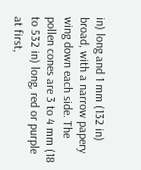in) long and 1 mm (132 in) broad, with a narrow papery wing down each side. The pollen cones are 3 to 4 mm (18 to 532 in) long, red or purple at first,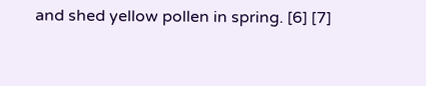and shed yellow pollen in spring. [6] [7]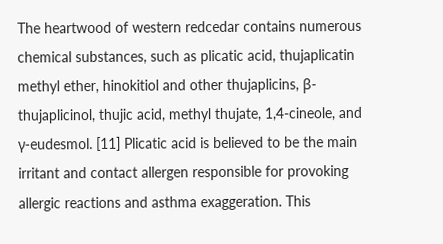The heartwood of western redcedar contains numerous chemical substances, such as plicatic acid, thujaplicatin methyl ether, hinokitiol and other thujaplicins, β-thujaplicinol, thujic acid, methyl thujate, 1,4-cineole, and γ-eudesmol. [11] Plicatic acid is believed to be the main irritant and contact allergen responsible for provoking allergic reactions and asthma exaggeration. This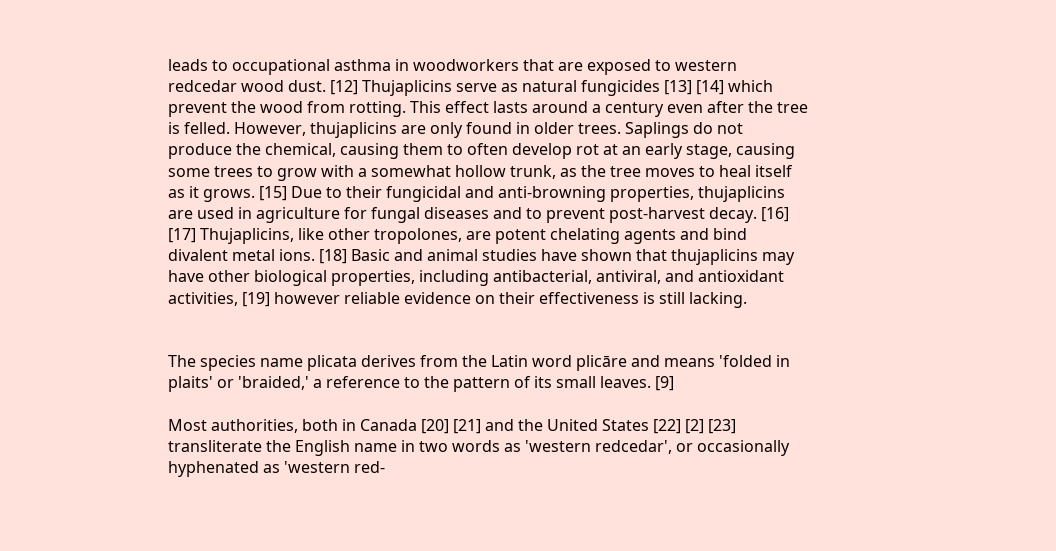leads to occupational asthma in woodworkers that are exposed to western redcedar wood dust. [12] Thujaplicins serve as natural fungicides [13] [14] which prevent the wood from rotting. This effect lasts around a century even after the tree is felled. However, thujaplicins are only found in older trees. Saplings do not produce the chemical, causing them to often develop rot at an early stage, causing some trees to grow with a somewhat hollow trunk, as the tree moves to heal itself as it grows. [15] Due to their fungicidal and anti-browning properties, thujaplicins are used in agriculture for fungal diseases and to prevent post-harvest decay. [16] [17] Thujaplicins, like other tropolones, are potent chelating agents and bind divalent metal ions. [18] Basic and animal studies have shown that thujaplicins may have other biological properties, including antibacterial, antiviral, and antioxidant activities, [19] however reliable evidence on their effectiveness is still lacking.


The species name plicata derives from the Latin word plicāre and means 'folded in plaits' or 'braided,' a reference to the pattern of its small leaves. [9]

Most authorities, both in Canada [20] [21] and the United States [22] [2] [23] transliterate the English name in two words as 'western redcedar', or occasionally hyphenated as 'western red-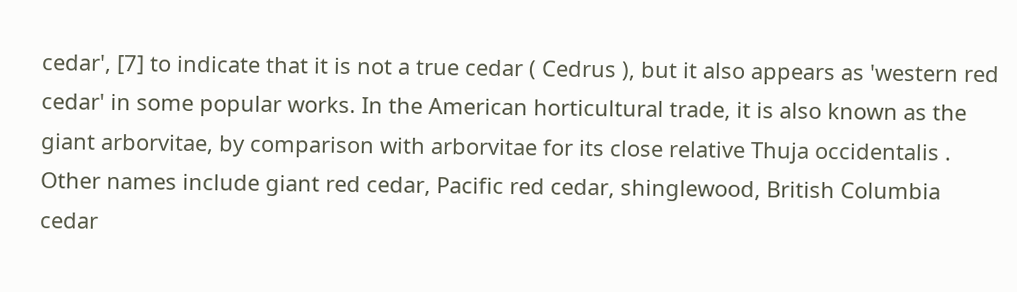cedar', [7] to indicate that it is not a true cedar ( Cedrus ), but it also appears as 'western red cedar' in some popular works. In the American horticultural trade, it is also known as the giant arborvitae, by comparison with arborvitae for its close relative Thuja occidentalis . Other names include giant red cedar, Pacific red cedar, shinglewood, British Columbia cedar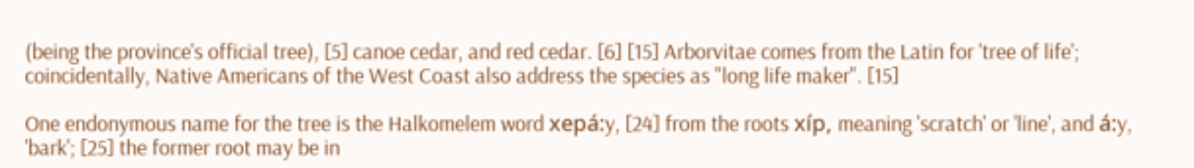(being the province's official tree), [5] canoe cedar, and red cedar. [6] [15] Arborvitae comes from the Latin for 'tree of life'; coincidentally, Native Americans of the West Coast also address the species as "long life maker". [15]

One endonymous name for the tree is the Halkomelem word xepá:y, [24] from the roots xíp, meaning 'scratch' or 'line', and á:y, 'bark'; [25] the former root may be in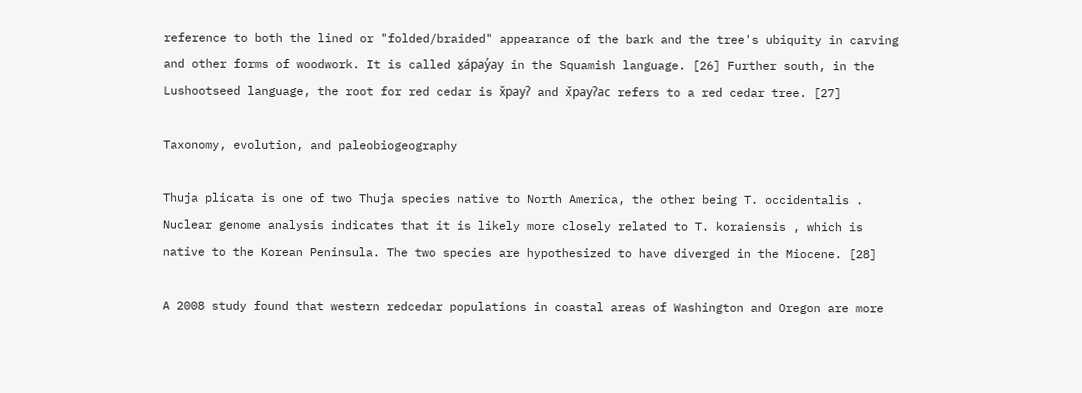reference to both the lined or "folded/braided" appearance of the bark and the tree's ubiquity in carving and other forms of woodwork. It is called x̱ápay̓ay in the Squamish language. [26] Further south, in the Lushootseed language, the root for red cedar is x̌payʔ and x̌payʔac refers to a red cedar tree. [27]

Taxonomy, evolution, and paleobiogeography

Thuja plicata is one of two Thuja species native to North America, the other being T. occidentalis . Nuclear genome analysis indicates that it is likely more closely related to T. koraiensis , which is native to the Korean Peninsula. The two species are hypothesized to have diverged in the Miocene. [28]

A 2008 study found that western redcedar populations in coastal areas of Washington and Oregon are more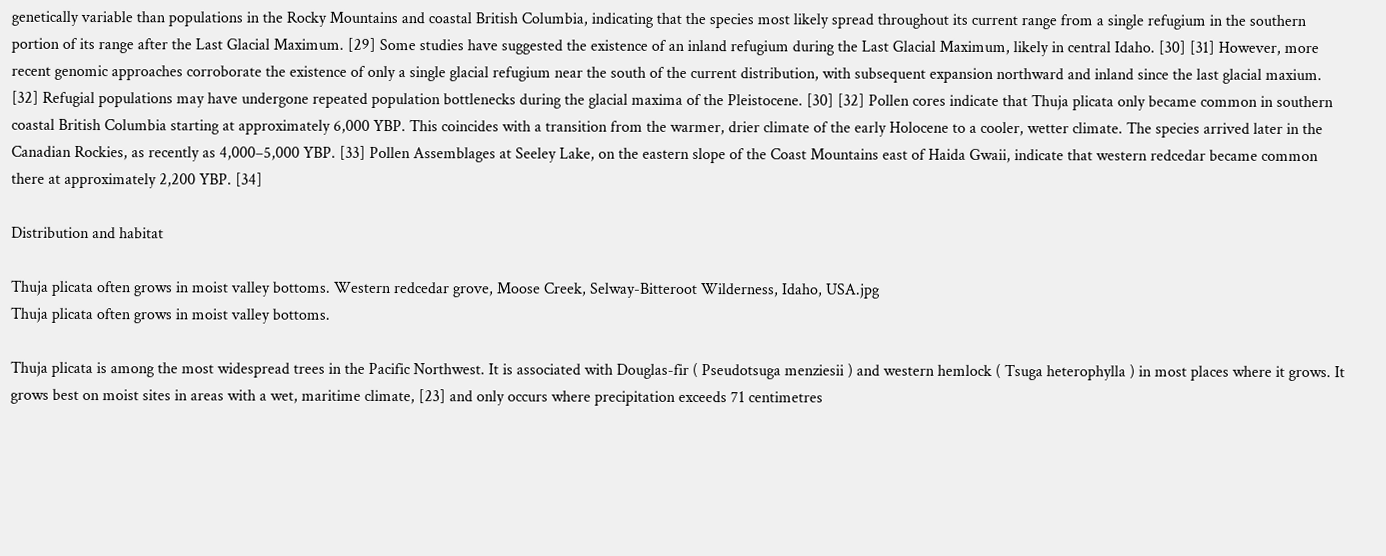genetically variable than populations in the Rocky Mountains and coastal British Columbia, indicating that the species most likely spread throughout its current range from a single refugium in the southern portion of its range after the Last Glacial Maximum. [29] Some studies have suggested the existence of an inland refugium during the Last Glacial Maximum, likely in central Idaho. [30] [31] However, more recent genomic approaches corroborate the existence of only a single glacial refugium near the south of the current distribution, with subsequent expansion northward and inland since the last glacial maxium. [32] Refugial populations may have undergone repeated population bottlenecks during the glacial maxima of the Pleistocene. [30] [32] Pollen cores indicate that Thuja plicata only became common in southern coastal British Columbia starting at approximately 6,000 YBP. This coincides with a transition from the warmer, drier climate of the early Holocene to a cooler, wetter climate. The species arrived later in the Canadian Rockies, as recently as 4,000–5,000 YBP. [33] Pollen Assemblages at Seeley Lake, on the eastern slope of the Coast Mountains east of Haida Gwaii, indicate that western redcedar became common there at approximately 2,200 YBP. [34]

Distribution and habitat

Thuja plicata often grows in moist valley bottoms. Western redcedar grove, Moose Creek, Selway-Bitteroot Wilderness, Idaho, USA.jpg
Thuja plicata often grows in moist valley bottoms.

Thuja plicata is among the most widespread trees in the Pacific Northwest. It is associated with Douglas-fir ( Pseudotsuga menziesii ) and western hemlock ( Tsuga heterophylla ) in most places where it grows. It grows best on moist sites in areas with a wet, maritime climate, [23] and only occurs where precipitation exceeds 71 centimetres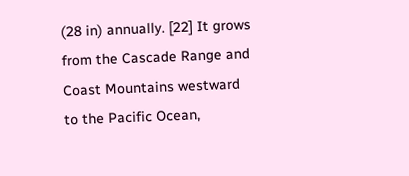(28 in) annually. [22] It grows from the Cascade Range and Coast Mountains westward to the Pacific Ocean,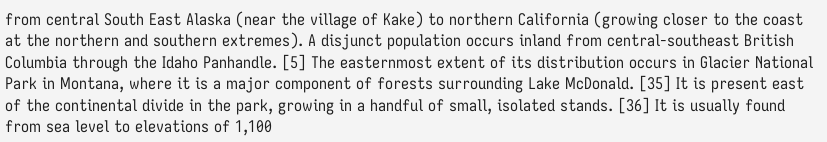from central South East Alaska (near the village of Kake) to northern California (growing closer to the coast at the northern and southern extremes). A disjunct population occurs inland from central-southeast British Columbia through the Idaho Panhandle. [5] The easternmost extent of its distribution occurs in Glacier National Park in Montana, where it is a major component of forests surrounding Lake McDonald. [35] It is present east of the continental divide in the park, growing in a handful of small, isolated stands. [36] It is usually found from sea level to elevations of 1,100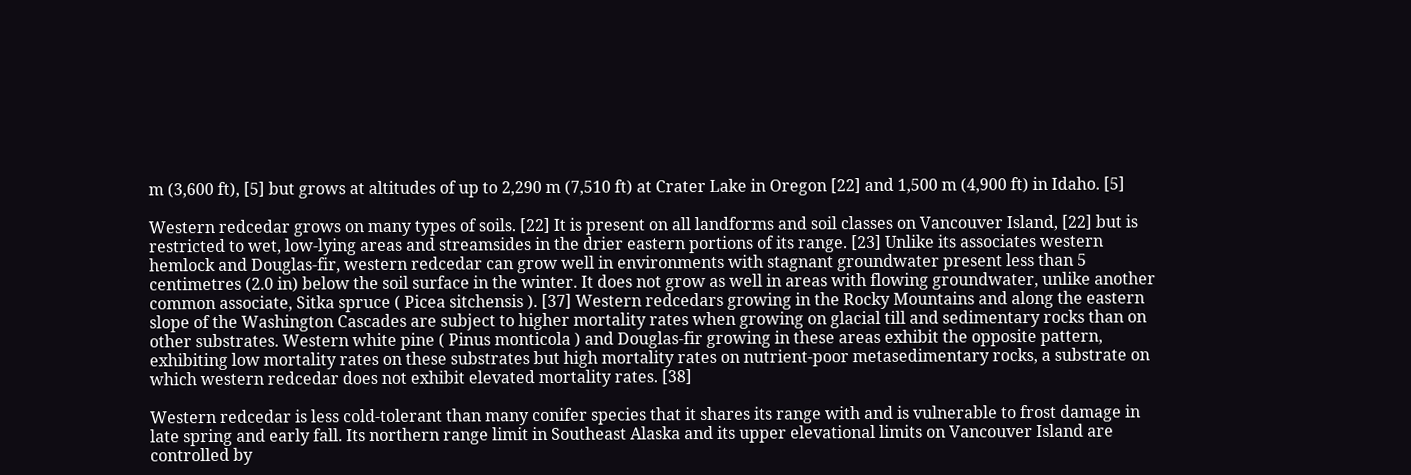m (3,600 ft), [5] but grows at altitudes of up to 2,290 m (7,510 ft) at Crater Lake in Oregon [22] and 1,500 m (4,900 ft) in Idaho. [5]

Western redcedar grows on many types of soils. [22] It is present on all landforms and soil classes on Vancouver Island, [22] but is restricted to wet, low-lying areas and streamsides in the drier eastern portions of its range. [23] Unlike its associates western hemlock and Douglas-fir, western redcedar can grow well in environments with stagnant groundwater present less than 5 centimetres (2.0 in) below the soil surface in the winter. It does not grow as well in areas with flowing groundwater, unlike another common associate, Sitka spruce ( Picea sitchensis ). [37] Western redcedars growing in the Rocky Mountains and along the eastern slope of the Washington Cascades are subject to higher mortality rates when growing on glacial till and sedimentary rocks than on other substrates. Western white pine ( Pinus monticola ) and Douglas-fir growing in these areas exhibit the opposite pattern, exhibiting low mortality rates on these substrates but high mortality rates on nutrient-poor metasedimentary rocks, a substrate on which western redcedar does not exhibit elevated mortality rates. [38]

Western redcedar is less cold-tolerant than many conifer species that it shares its range with and is vulnerable to frost damage in late spring and early fall. Its northern range limit in Southeast Alaska and its upper elevational limits on Vancouver Island are controlled by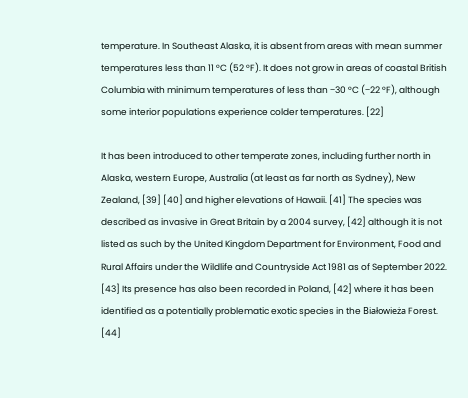temperature. In Southeast Alaska, it is absent from areas with mean summer temperatures less than 11 °C (52 °F). It does not grow in areas of coastal British Columbia with minimum temperatures of less than −30 °C (−22 °F), although some interior populations experience colder temperatures. [22]

It has been introduced to other temperate zones, including further north in Alaska, western Europe, Australia (at least as far north as Sydney), New Zealand, [39] [40] and higher elevations of Hawaii. [41] The species was described as invasive in Great Britain by a 2004 survey, [42] although it is not listed as such by the United Kingdom Department for Environment, Food and Rural Affairs under the Wildlife and Countryside Act 1981 as of September 2022. [43] Its presence has also been recorded in Poland, [42] where it has been identified as a potentially problematic exotic species in the Białowieża Forest. [44]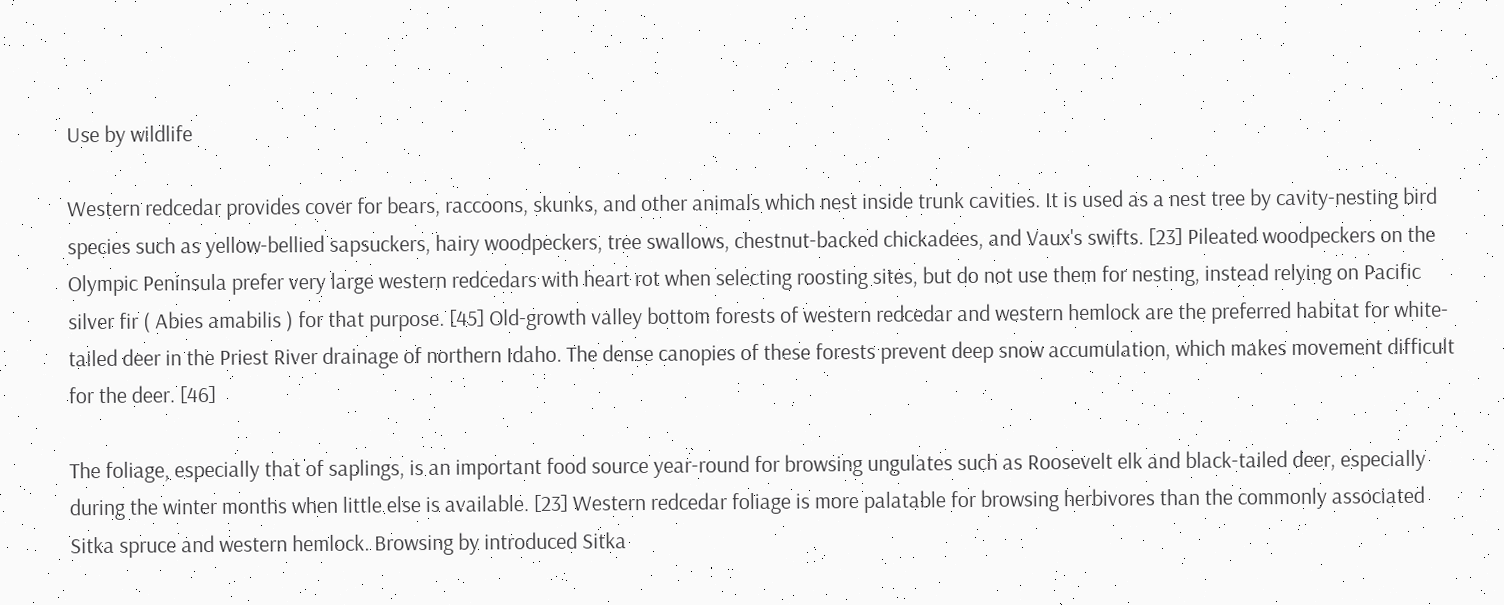Use by wildlife

Western redcedar provides cover for bears, raccoons, skunks, and other animals which nest inside trunk cavities. It is used as a nest tree by cavity-nesting bird species such as yellow-bellied sapsuckers, hairy woodpeckers, tree swallows, chestnut-backed chickadees, and Vaux's swifts. [23] Pileated woodpeckers on the Olympic Peninsula prefer very large western redcedars with heart rot when selecting roosting sites, but do not use them for nesting, instead relying on Pacific silver fir ( Abies amabilis ) for that purpose. [45] Old-growth valley bottom forests of western redcedar and western hemlock are the preferred habitat for white-tailed deer in the Priest River drainage of northern Idaho. The dense canopies of these forests prevent deep snow accumulation, which makes movement difficult for the deer. [46]

The foliage, especially that of saplings, is an important food source year-round for browsing ungulates such as Roosevelt elk and black-tailed deer, especially during the winter months when little else is available. [23] Western redcedar foliage is more palatable for browsing herbivores than the commonly associated Sitka spruce and western hemlock. Browsing by introduced Sitka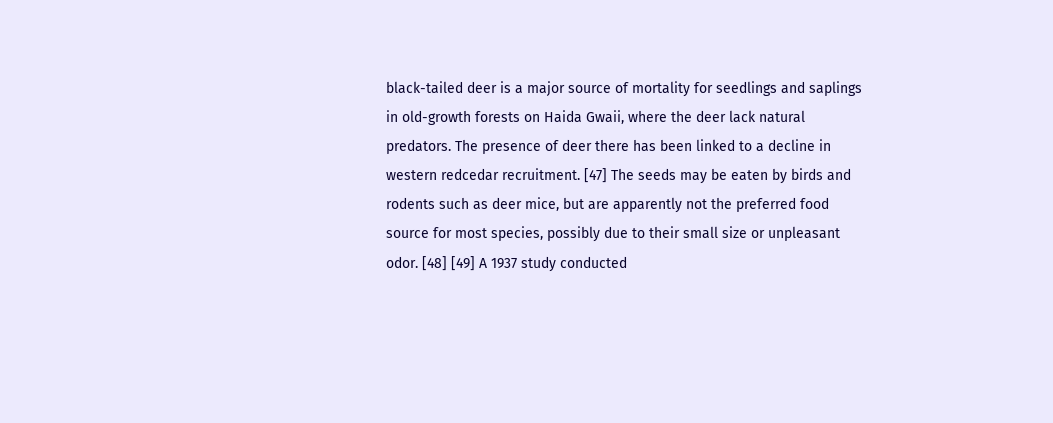black-tailed deer is a major source of mortality for seedlings and saplings in old-growth forests on Haida Gwaii, where the deer lack natural predators. The presence of deer there has been linked to a decline in western redcedar recruitment. [47] The seeds may be eaten by birds and rodents such as deer mice, but are apparently not the preferred food source for most species, possibly due to their small size or unpleasant odor. [48] [49] A 1937 study conducted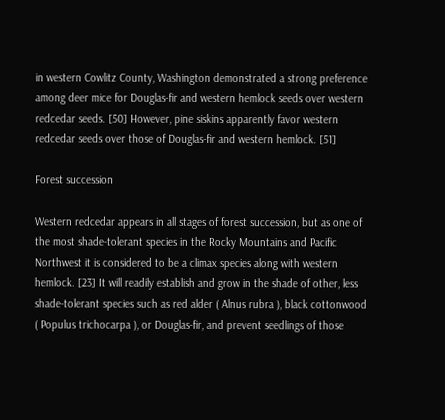in western Cowlitz County, Washington demonstrated a strong preference among deer mice for Douglas-fir and western hemlock seeds over western redcedar seeds. [50] However, pine siskins apparently favor western redcedar seeds over those of Douglas-fir and western hemlock. [51]

Forest succession

Western redcedar appears in all stages of forest succession, but as one of the most shade-tolerant species in the Rocky Mountains and Pacific Northwest it is considered to be a climax species along with western hemlock. [23] It will readily establish and grow in the shade of other, less shade-tolerant species such as red alder ( Alnus rubra ), black cottonwood ( Populus trichocarpa ), or Douglas-fir, and prevent seedlings of those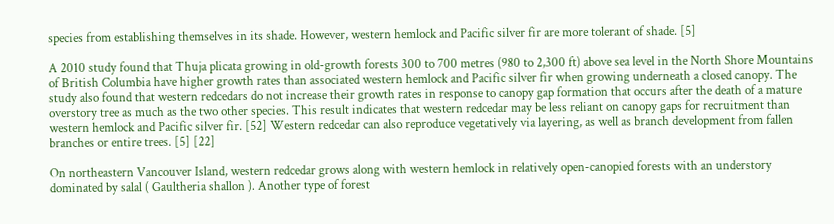species from establishing themselves in its shade. However, western hemlock and Pacific silver fir are more tolerant of shade. [5]

A 2010 study found that Thuja plicata growing in old-growth forests 300 to 700 metres (980 to 2,300 ft) above sea level in the North Shore Mountains of British Columbia have higher growth rates than associated western hemlock and Pacific silver fir when growing underneath a closed canopy. The study also found that western redcedars do not increase their growth rates in response to canopy gap formation that occurs after the death of a mature overstory tree as much as the two other species. This result indicates that western redcedar may be less reliant on canopy gaps for recruitment than western hemlock and Pacific silver fir. [52] Western redcedar can also reproduce vegetatively via layering, as well as branch development from fallen branches or entire trees. [5] [22]

On northeastern Vancouver Island, western redcedar grows along with western hemlock in relatively open-canopied forests with an understory dominated by salal ( Gaultheria shallon ). Another type of forest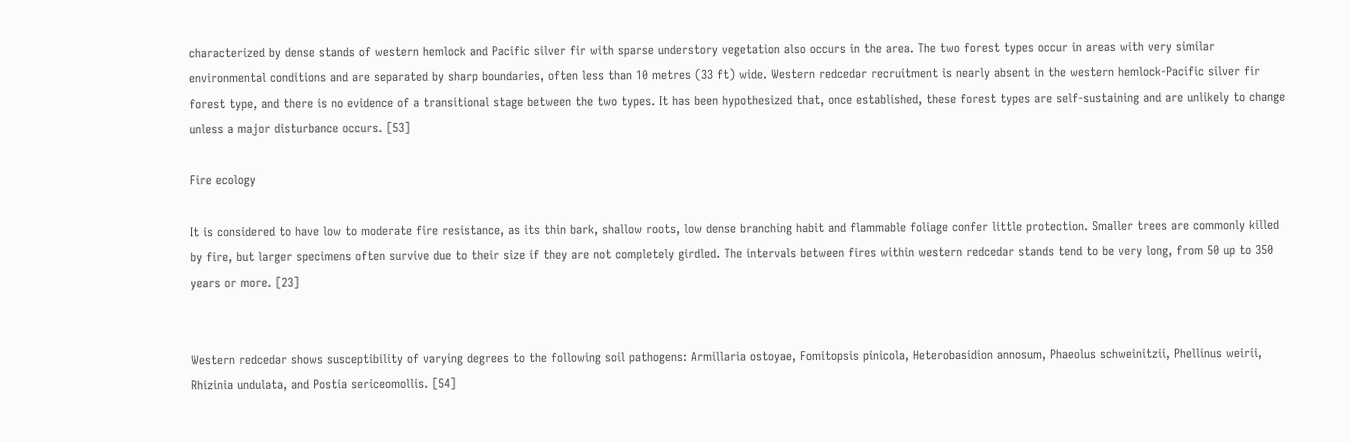characterized by dense stands of western hemlock and Pacific silver fir with sparse understory vegetation also occurs in the area. The two forest types occur in areas with very similar environmental conditions and are separated by sharp boundaries, often less than 10 metres (33 ft) wide. Western redcedar recruitment is nearly absent in the western hemlock-Pacific silver fir forest type, and there is no evidence of a transitional stage between the two types. It has been hypothesized that, once established, these forest types are self-sustaining and are unlikely to change unless a major disturbance occurs. [53]

Fire ecology

It is considered to have low to moderate fire resistance, as its thin bark, shallow roots, low dense branching habit and flammable foliage confer little protection. Smaller trees are commonly killed by fire, but larger specimens often survive due to their size if they are not completely girdled. The intervals between fires within western redcedar stands tend to be very long, from 50 up to 350 years or more. [23]


Western redcedar shows susceptibility of varying degrees to the following soil pathogens: Armillaria ostoyae, Fomitopsis pinicola, Heterobasidion annosum, Phaeolus schweinitzii, Phellinus weirii, Rhizinia undulata, and Postia sericeomollis. [54]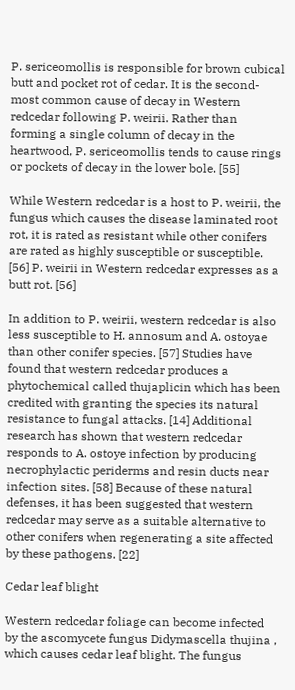P. sericeomollis is responsible for brown cubical butt and pocket rot of cedar. It is the second-most common cause of decay in Western redcedar following P. weirii. Rather than forming a single column of decay in the heartwood, P. sericeomollis tends to cause rings or pockets of decay in the lower bole. [55]

While Western redcedar is a host to P. weirii, the fungus which causes the disease laminated root rot, it is rated as resistant while other conifers are rated as highly susceptible or susceptible. [56] P. weirii in Western redcedar expresses as a butt rot. [56]

In addition to P. weirii, western redcedar is also less susceptible to H. annosum and A. ostoyae than other conifer species. [57] Studies have found that western redcedar produces a phytochemical called thujaplicin which has been credited with granting the species its natural resistance to fungal attacks. [14] Additional research has shown that western redcedar responds to A. ostoye infection by producing necrophylactic periderms and resin ducts near infection sites. [58] Because of these natural defenses, it has been suggested that western redcedar may serve as a suitable alternative to other conifers when regenerating a site affected by these pathogens. [22]

Cedar leaf blight

Western redcedar foliage can become infected by the ascomycete fungus Didymascella thujina , which causes cedar leaf blight. The fungus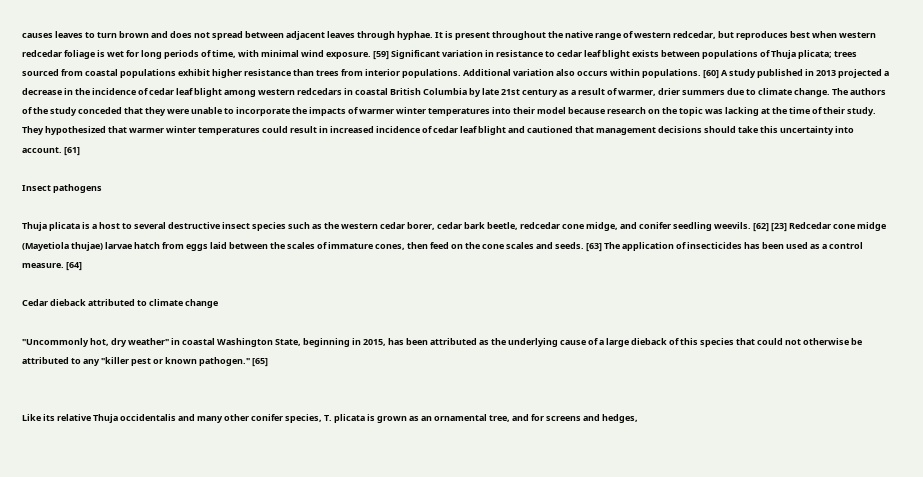causes leaves to turn brown and does not spread between adjacent leaves through hyphae. It is present throughout the native range of western redcedar, but reproduces best when western redcedar foliage is wet for long periods of time, with minimal wind exposure. [59] Significant variation in resistance to cedar leaf blight exists between populations of Thuja plicata; trees sourced from coastal populations exhibit higher resistance than trees from interior populations. Additional variation also occurs within populations. [60] A study published in 2013 projected a decrease in the incidence of cedar leaf blight among western redcedars in coastal British Columbia by late 21st century as a result of warmer, drier summers due to climate change. The authors of the study conceded that they were unable to incorporate the impacts of warmer winter temperatures into their model because research on the topic was lacking at the time of their study. They hypothesized that warmer winter temperatures could result in increased incidence of cedar leaf blight and cautioned that management decisions should take this uncertainty into account. [61]

Insect pathogens

Thuja plicata is a host to several destructive insect species such as the western cedar borer, cedar bark beetle, redcedar cone midge, and conifer seedling weevils. [62] [23] Redcedar cone midge (Mayetiola thujae) larvae hatch from eggs laid between the scales of immature cones, then feed on the cone scales and seeds. [63] The application of insecticides has been used as a control measure. [64]

Cedar dieback attributed to climate change

"Uncommonly hot, dry weather" in coastal Washington State, beginning in 2015, has been attributed as the underlying cause of a large dieback of this species that could not otherwise be attributed to any "killer pest or known pathogen." [65]


Like its relative Thuja occidentalis and many other conifer species, T. plicata is grown as an ornamental tree, and for screens and hedges,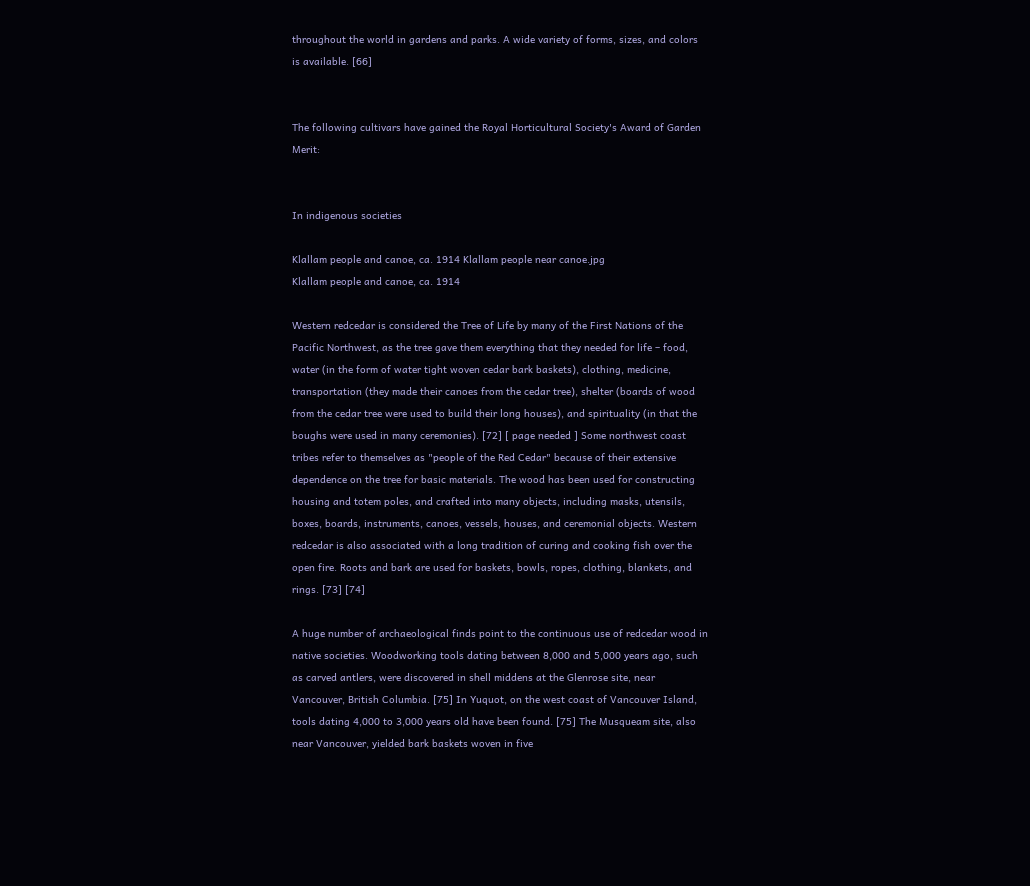throughout the world in gardens and parks. A wide variety of forms, sizes, and colors is available. [66]


The following cultivars have gained the Royal Horticultural Society's Award of Garden Merit:


In indigenous societies

Klallam people and canoe, ca. 1914 Klallam people near canoe.jpg
Klallam people and canoe, ca. 1914

Western redcedar is considered the Tree of Life by many of the First Nations of the Pacific Northwest, as the tree gave them everything that they needed for life – food, water (in the form of water tight woven cedar bark baskets), clothing, medicine, transportation (they made their canoes from the cedar tree), shelter (boards of wood from the cedar tree were used to build their long houses), and spirituality (in that the boughs were used in many ceremonies). [72] [ page needed ] Some northwest coast tribes refer to themselves as "people of the Red Cedar" because of their extensive dependence on the tree for basic materials. The wood has been used for constructing housing and totem poles, and crafted into many objects, including masks, utensils, boxes, boards, instruments, canoes, vessels, houses, and ceremonial objects. Western redcedar is also associated with a long tradition of curing and cooking fish over the open fire. Roots and bark are used for baskets, bowls, ropes, clothing, blankets, and rings. [73] [74]

A huge number of archaeological finds point to the continuous use of redcedar wood in native societies. Woodworking tools dating between 8,000 and 5,000 years ago, such as carved antlers, were discovered in shell middens at the Glenrose site, near Vancouver, British Columbia. [75] In Yuquot, on the west coast of Vancouver Island, tools dating 4,000 to 3,000 years old have been found. [75] The Musqueam site, also near Vancouver, yielded bark baskets woven in five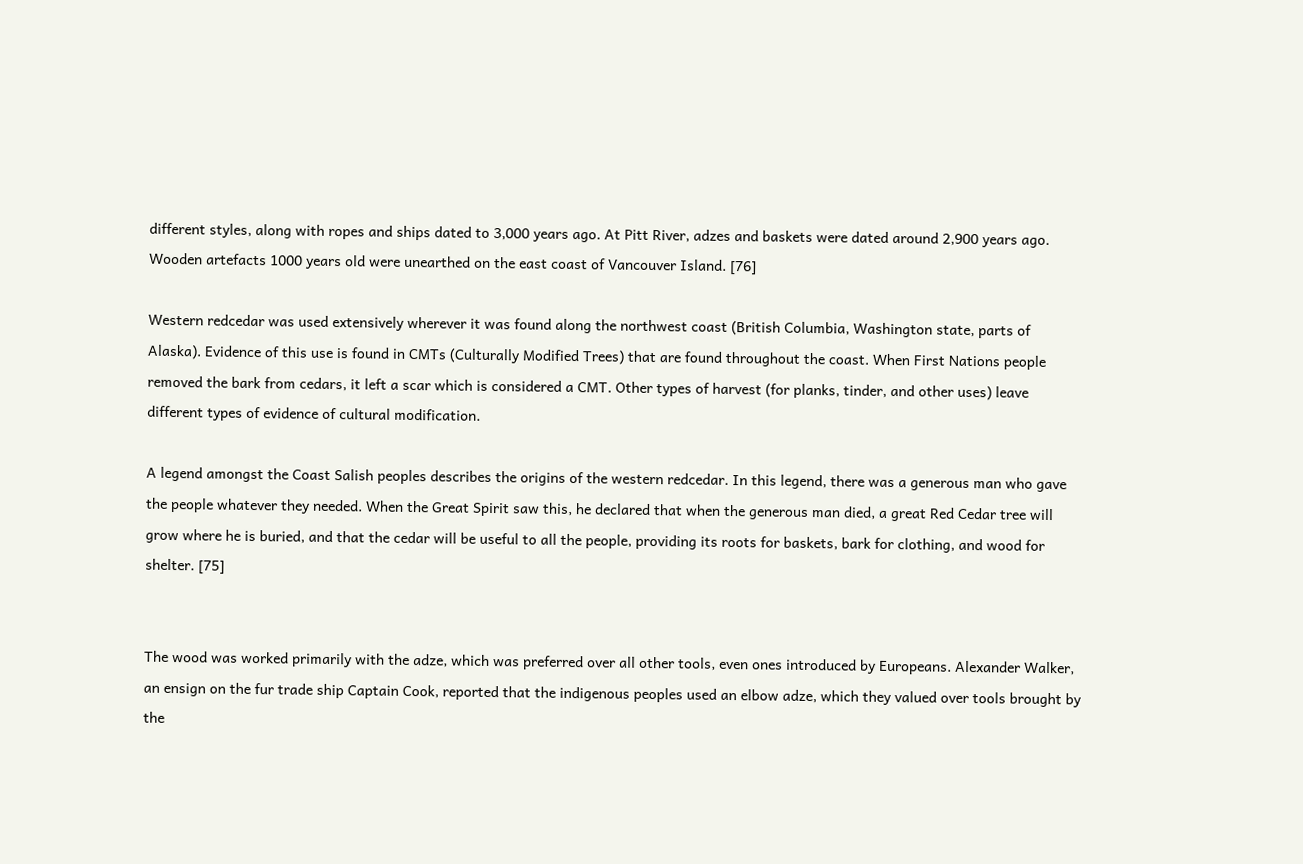different styles, along with ropes and ships dated to 3,000 years ago. At Pitt River, adzes and baskets were dated around 2,900 years ago. Wooden artefacts 1000 years old were unearthed on the east coast of Vancouver Island. [76]

Western redcedar was used extensively wherever it was found along the northwest coast (British Columbia, Washington state, parts of Alaska). Evidence of this use is found in CMTs (Culturally Modified Trees) that are found throughout the coast. When First Nations people removed the bark from cedars, it left a scar which is considered a CMT. Other types of harvest (for planks, tinder, and other uses) leave different types of evidence of cultural modification.

A legend amongst the Coast Salish peoples describes the origins of the western redcedar. In this legend, there was a generous man who gave the people whatever they needed. When the Great Spirit saw this, he declared that when the generous man died, a great Red Cedar tree will grow where he is buried, and that the cedar will be useful to all the people, providing its roots for baskets, bark for clothing, and wood for shelter. [75]


The wood was worked primarily with the adze, which was preferred over all other tools, even ones introduced by Europeans. Alexander Walker, an ensign on the fur trade ship Captain Cook, reported that the indigenous peoples used an elbow adze, which they valued over tools brought by the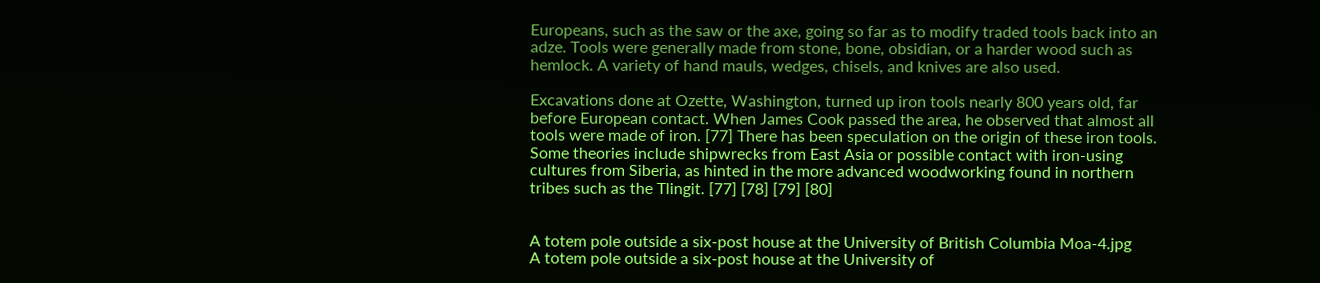Europeans, such as the saw or the axe, going so far as to modify traded tools back into an adze. Tools were generally made from stone, bone, obsidian, or a harder wood such as hemlock. A variety of hand mauls, wedges, chisels, and knives are also used.

Excavations done at Ozette, Washington, turned up iron tools nearly 800 years old, far before European contact. When James Cook passed the area, he observed that almost all tools were made of iron. [77] There has been speculation on the origin of these iron tools. Some theories include shipwrecks from East Asia or possible contact with iron-using cultures from Siberia, as hinted in the more advanced woodworking found in northern tribes such as the Tlingit. [77] [78] [79] [80]


A totem pole outside a six-post house at the University of British Columbia Moa-4.jpg
A totem pole outside a six-post house at the University of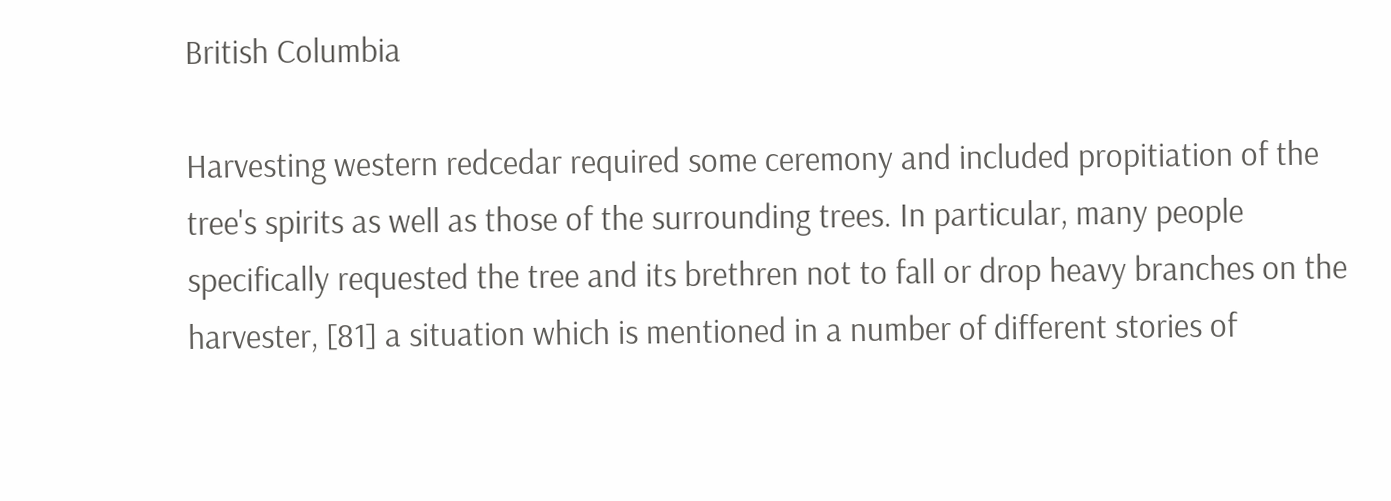British Columbia

Harvesting western redcedar required some ceremony and included propitiation of the tree's spirits as well as those of the surrounding trees. In particular, many people specifically requested the tree and its brethren not to fall or drop heavy branches on the harvester, [81] a situation which is mentioned in a number of different stories of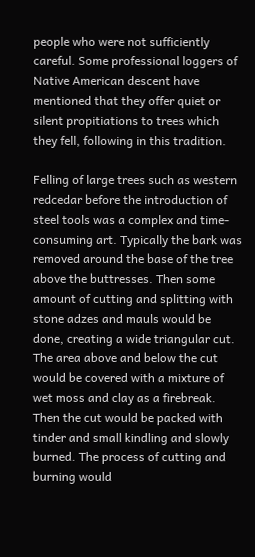people who were not sufficiently careful. Some professional loggers of Native American descent have mentioned that they offer quiet or silent propitiations to trees which they fell, following in this tradition.

Felling of large trees such as western redcedar before the introduction of steel tools was a complex and time-consuming art. Typically the bark was removed around the base of the tree above the buttresses. Then some amount of cutting and splitting with stone adzes and mauls would be done, creating a wide triangular cut. The area above and below the cut would be covered with a mixture of wet moss and clay as a firebreak. Then the cut would be packed with tinder and small kindling and slowly burned. The process of cutting and burning would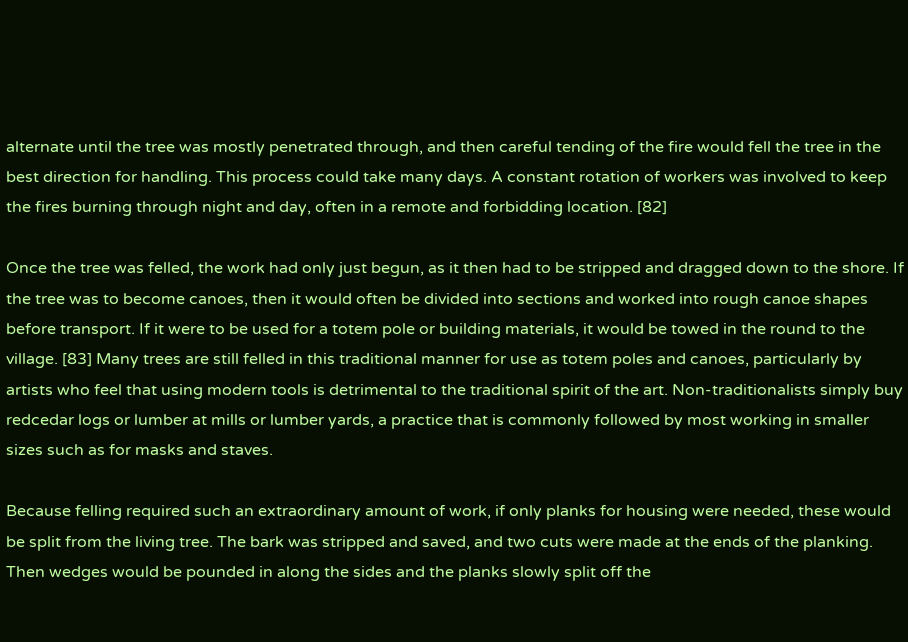alternate until the tree was mostly penetrated through, and then careful tending of the fire would fell the tree in the best direction for handling. This process could take many days. A constant rotation of workers was involved to keep the fires burning through night and day, often in a remote and forbidding location. [82]

Once the tree was felled, the work had only just begun, as it then had to be stripped and dragged down to the shore. If the tree was to become canoes, then it would often be divided into sections and worked into rough canoe shapes before transport. If it were to be used for a totem pole or building materials, it would be towed in the round to the village. [83] Many trees are still felled in this traditional manner for use as totem poles and canoes, particularly by artists who feel that using modern tools is detrimental to the traditional spirit of the art. Non-traditionalists simply buy redcedar logs or lumber at mills or lumber yards, a practice that is commonly followed by most working in smaller sizes such as for masks and staves.

Because felling required such an extraordinary amount of work, if only planks for housing were needed, these would be split from the living tree. The bark was stripped and saved, and two cuts were made at the ends of the planking. Then wedges would be pounded in along the sides and the planks slowly split off the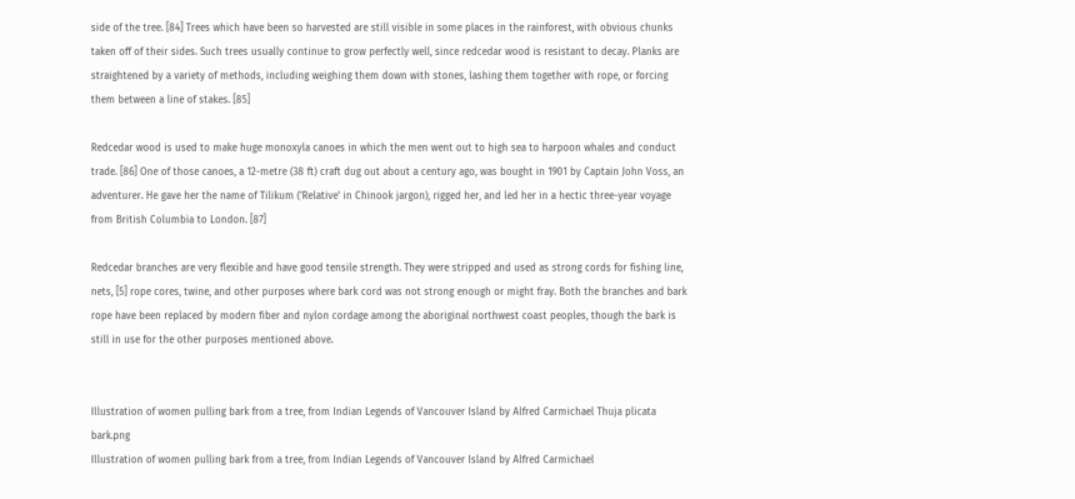side of the tree. [84] Trees which have been so harvested are still visible in some places in the rainforest, with obvious chunks taken off of their sides. Such trees usually continue to grow perfectly well, since redcedar wood is resistant to decay. Planks are straightened by a variety of methods, including weighing them down with stones, lashing them together with rope, or forcing them between a line of stakes. [85]

Redcedar wood is used to make huge monoxyla canoes in which the men went out to high sea to harpoon whales and conduct trade. [86] One of those canoes, a 12-metre (38 ft) craft dug out about a century ago, was bought in 1901 by Captain John Voss, an adventurer. He gave her the name of Tilikum ('Relative' in Chinook jargon), rigged her, and led her in a hectic three-year voyage from British Columbia to London. [87]

Redcedar branches are very flexible and have good tensile strength. They were stripped and used as strong cords for fishing line, nets, [5] rope cores, twine, and other purposes where bark cord was not strong enough or might fray. Both the branches and bark rope have been replaced by modern fiber and nylon cordage among the aboriginal northwest coast peoples, though the bark is still in use for the other purposes mentioned above.


Illustration of women pulling bark from a tree, from Indian Legends of Vancouver Island by Alfred Carmichael Thuja plicata bark.png
Illustration of women pulling bark from a tree, from Indian Legends of Vancouver Island by Alfred Carmichael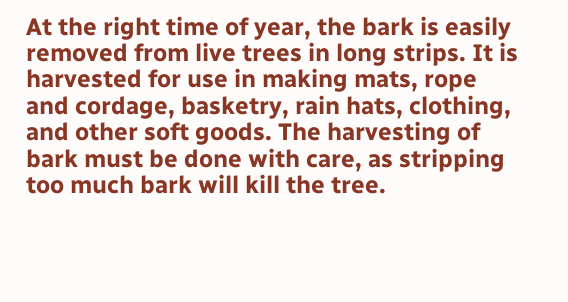At the right time of year, the bark is easily removed from live trees in long strips. It is harvested for use in making mats, rope and cordage, basketry, rain hats, clothing, and other soft goods. The harvesting of bark must be done with care, as stripping too much bark will kill the tree.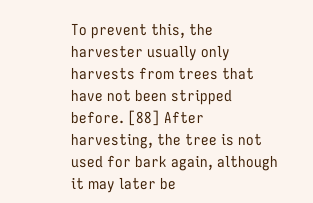To prevent this, the harvester usually only harvests from trees that have not been stripped before. [88] After harvesting, the tree is not used for bark again, although it may later be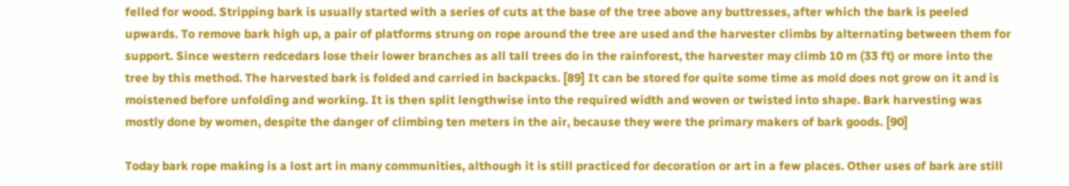felled for wood. Stripping bark is usually started with a series of cuts at the base of the tree above any buttresses, after which the bark is peeled upwards. To remove bark high up, a pair of platforms strung on rope around the tree are used and the harvester climbs by alternating between them for support. Since western redcedars lose their lower branches as all tall trees do in the rainforest, the harvester may climb 10 m (33 ft) or more into the tree by this method. The harvested bark is folded and carried in backpacks. [89] It can be stored for quite some time as mold does not grow on it and is moistened before unfolding and working. It is then split lengthwise into the required width and woven or twisted into shape. Bark harvesting was mostly done by women, despite the danger of climbing ten meters in the air, because they were the primary makers of bark goods. [90]

Today bark rope making is a lost art in many communities, although it is still practiced for decoration or art in a few places. Other uses of bark are still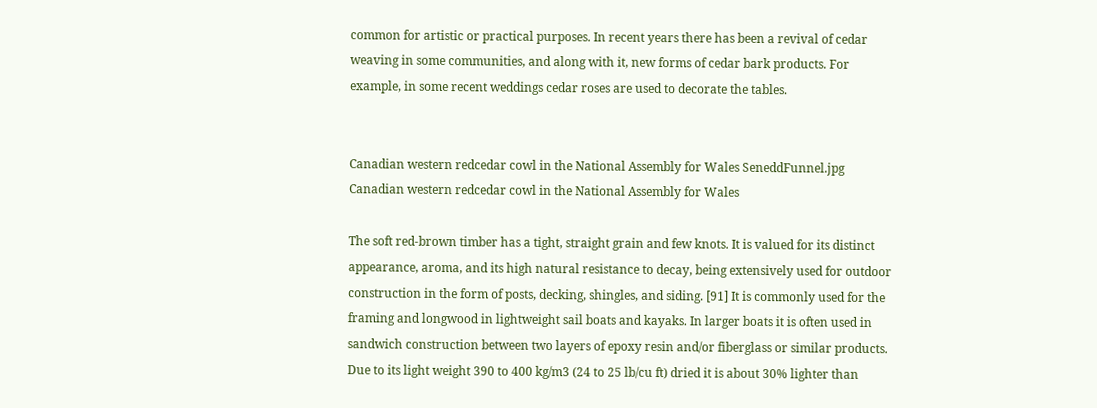common for artistic or practical purposes. In recent years there has been a revival of cedar weaving in some communities, and along with it, new forms of cedar bark products. For example, in some recent weddings cedar roses are used to decorate the tables.


Canadian western redcedar cowl in the National Assembly for Wales SeneddFunnel.jpg
Canadian western redcedar cowl in the National Assembly for Wales

The soft red-brown timber has a tight, straight grain and few knots. It is valued for its distinct appearance, aroma, and its high natural resistance to decay, being extensively used for outdoor construction in the form of posts, decking, shingles, and siding. [91] It is commonly used for the framing and longwood in lightweight sail boats and kayaks. In larger boats it is often used in sandwich construction between two layers of epoxy resin and/or fiberglass or similar products. Due to its light weight 390 to 400 kg/m3 (24 to 25 lb/cu ft) dried it is about 30% lighter than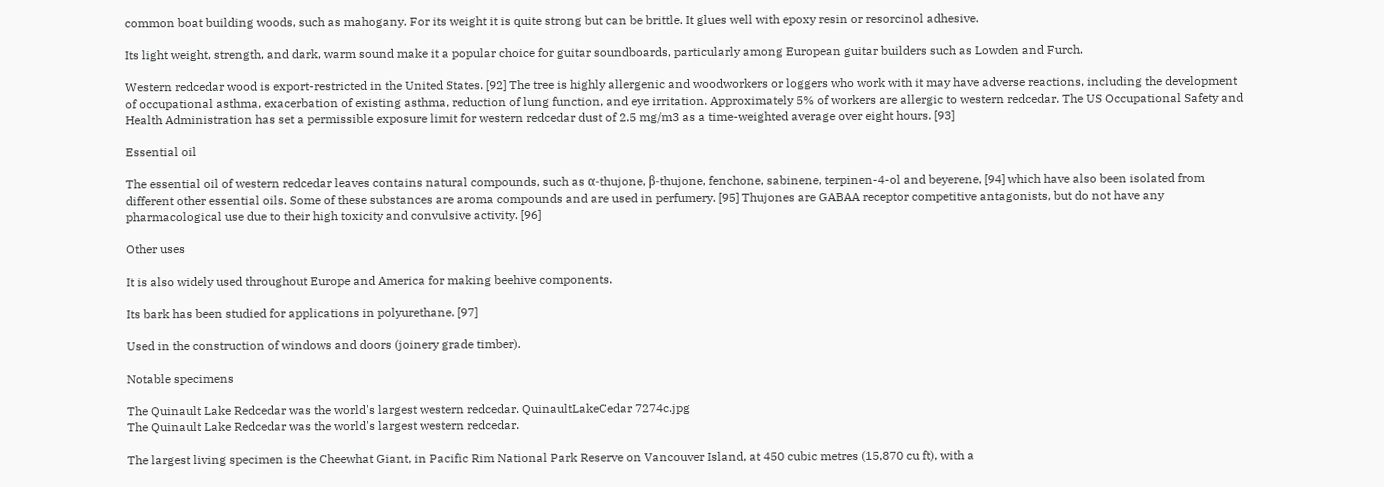common boat building woods, such as mahogany. For its weight it is quite strong but can be brittle. It glues well with epoxy resin or resorcinol adhesive.

Its light weight, strength, and dark, warm sound make it a popular choice for guitar soundboards, particularly among European guitar builders such as Lowden and Furch.

Western redcedar wood is export-restricted in the United States. [92] The tree is highly allergenic and woodworkers or loggers who work with it may have adverse reactions, including the development of occupational asthma, exacerbation of existing asthma, reduction of lung function, and eye irritation. Approximately 5% of workers are allergic to western redcedar. The US Occupational Safety and Health Administration has set a permissible exposure limit for western redcedar dust of 2.5 mg/m3 as a time-weighted average over eight hours. [93]

Essential oil

The essential oil of western redcedar leaves contains natural compounds, such as α-thujone, β-thujone, fenchone, sabinene, terpinen-4-ol and beyerene, [94] which have also been isolated from different other essential oils. Some of these substances are aroma compounds and are used in perfumery. [95] Thujones are GABAA receptor competitive antagonists, but do not have any pharmacological use due to their high toxicity and convulsive activity. [96]

Other uses

It is also widely used throughout Europe and America for making beehive components.

Its bark has been studied for applications in polyurethane. [97]

Used in the construction of windows and doors (joinery grade timber).

Notable specimens

The Quinault Lake Redcedar was the world's largest western redcedar. QuinaultLakeCedar 7274c.jpg
The Quinault Lake Redcedar was the world's largest western redcedar.

The largest living specimen is the Cheewhat Giant, in Pacific Rim National Park Reserve on Vancouver Island, at 450 cubic metres (15,870 cu ft), with a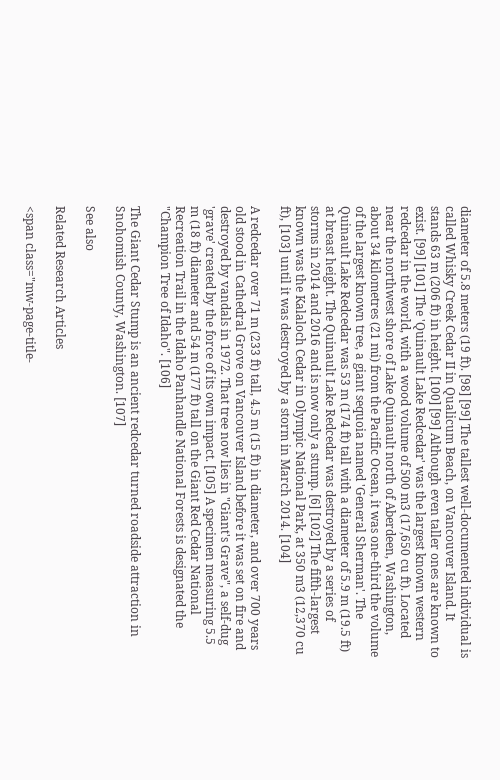diameter of 5.8 meters (19 ft). [98] [99] The tallest well-documented individual is called Whisky Creek Cedar II in Qualicum Beach, on Vancouver Island. It stands 63 m (206 ft) in height. [100] [99] Although even taller ones are known to exist. [99] [101] The 'Quinault Lake Redcedar' was the largest known western redcedar in the world, with a wood volume of 500 m3 (17,650 cu ft). Located near the northwest shore of Lake Quinault north of Aberdeen, Washington, about 34 kilometres (21 mi) from the Pacific Ocean, it was one-third the volume of the largest known tree, a giant sequoia named 'General Sherman'. The Quinault Lake Redcedar was 53 m (174 ft) tall with a diameter of 5.9 m (19.5 ft) at breast height. The Quinault Lake Redcedar was destroyed by a series of storms in 2014 and 2016 and is now only a stump. [6] [102] The fifth-largest known was the Kalaloch Cedar in Olympic National Park, at 350 m3 (12,370 cu ft), [103] until it was destroyed by a storm in March 2014. [104]

A redcedar over 71 m (233 ft) tall, 4.5 m (15 ft) in diameter, and over 700 years old stood in Cathedral Grove on Vancouver Island before it was set on fire and destroyed by vandals in 1972. That tree now lies in "Giant's Grave", a self-dug 'grave' created by the force of its own impact. [105] A specimen measuring 5.5 m (18 ft) diameter and 54 m (177 ft) tall on the Giant Red Cedar National Recreation Trail in the Idaho Panhandle National Forests is designated the "Champion Tree of Idaho". [106]

The Giant Cedar Stump is an ancient redcedar turned roadside attraction in Snohomish County, Washington. [107]

See also

Related Research Articles

<span class="mw-page-title-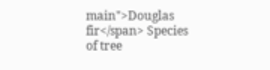main">Douglas fir</span> Species of tree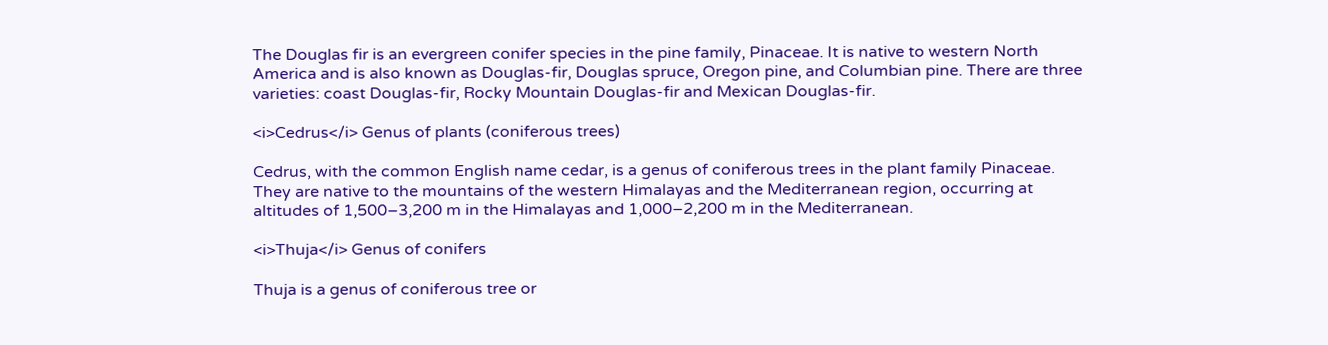The Douglas fir is an evergreen conifer species in the pine family, Pinaceae. It is native to western North America and is also known as Douglas-fir, Douglas spruce, Oregon pine, and Columbian pine. There are three varieties: coast Douglas-fir, Rocky Mountain Douglas-fir and Mexican Douglas-fir.

<i>Cedrus</i> Genus of plants (coniferous trees)

Cedrus, with the common English name cedar, is a genus of coniferous trees in the plant family Pinaceae. They are native to the mountains of the western Himalayas and the Mediterranean region, occurring at altitudes of 1,500–3,200 m in the Himalayas and 1,000–2,200 m in the Mediterranean.

<i>Thuja</i> Genus of conifers

Thuja is a genus of coniferous tree or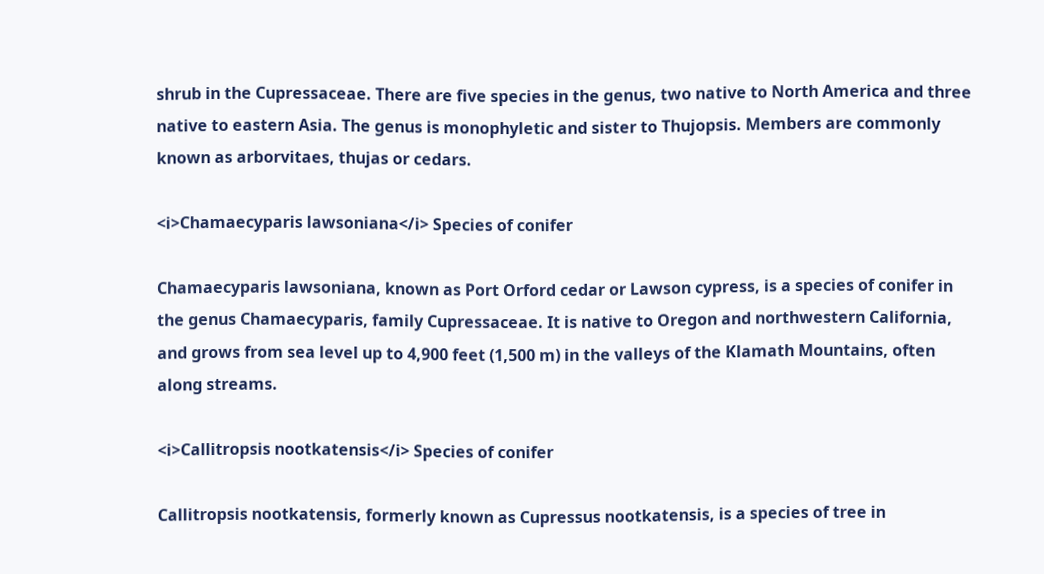shrub in the Cupressaceae. There are five species in the genus, two native to North America and three native to eastern Asia. The genus is monophyletic and sister to Thujopsis. Members are commonly known as arborvitaes, thujas or cedars.

<i>Chamaecyparis lawsoniana</i> Species of conifer

Chamaecyparis lawsoniana, known as Port Orford cedar or Lawson cypress, is a species of conifer in the genus Chamaecyparis, family Cupressaceae. It is native to Oregon and northwestern California, and grows from sea level up to 4,900 feet (1,500 m) in the valleys of the Klamath Mountains, often along streams.

<i>Callitropsis nootkatensis</i> Species of conifer

Callitropsis nootkatensis, formerly known as Cupressus nootkatensis, is a species of tree in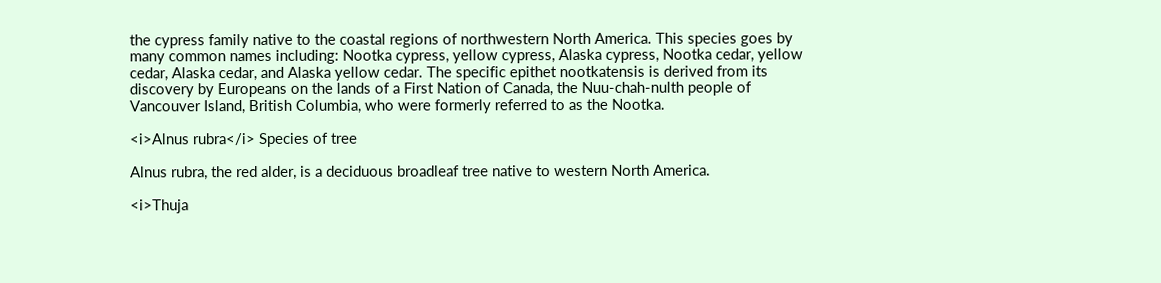the cypress family native to the coastal regions of northwestern North America. This species goes by many common names including: Nootka cypress, yellow cypress, Alaska cypress, Nootka cedar, yellow cedar, Alaska cedar, and Alaska yellow cedar. The specific epithet nootkatensis is derived from its discovery by Europeans on the lands of a First Nation of Canada, the Nuu-chah-nulth people of Vancouver Island, British Columbia, who were formerly referred to as the Nootka.

<i>Alnus rubra</i> Species of tree

Alnus rubra, the red alder, is a deciduous broadleaf tree native to western North America.

<i>Thuja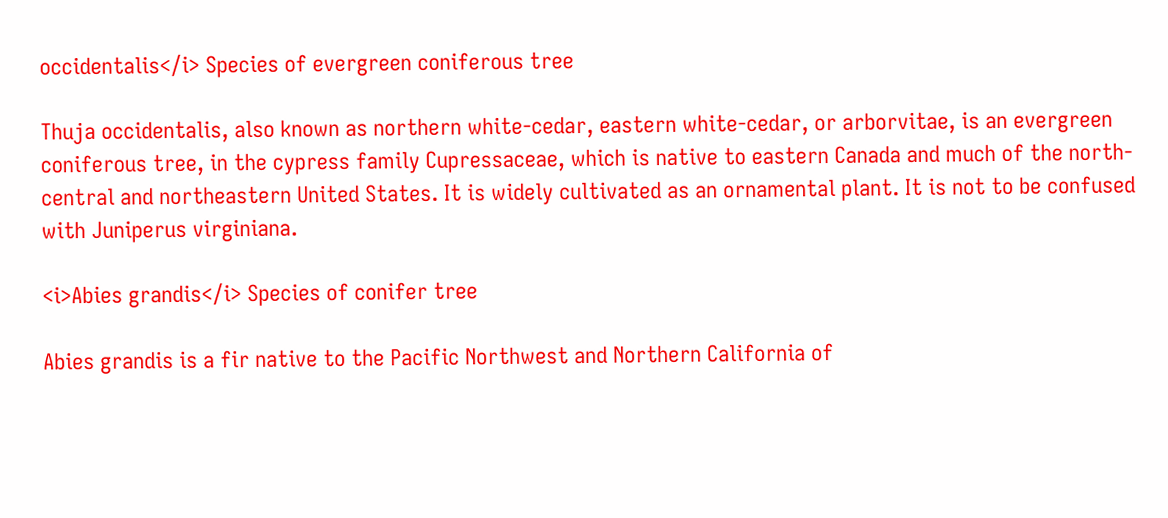occidentalis</i> Species of evergreen coniferous tree

Thuja occidentalis, also known as northern white-cedar, eastern white-cedar, or arborvitae, is an evergreen coniferous tree, in the cypress family Cupressaceae, which is native to eastern Canada and much of the north-central and northeastern United States. It is widely cultivated as an ornamental plant. It is not to be confused with Juniperus virginiana.

<i>Abies grandis</i> Species of conifer tree

Abies grandis is a fir native to the Pacific Northwest and Northern California of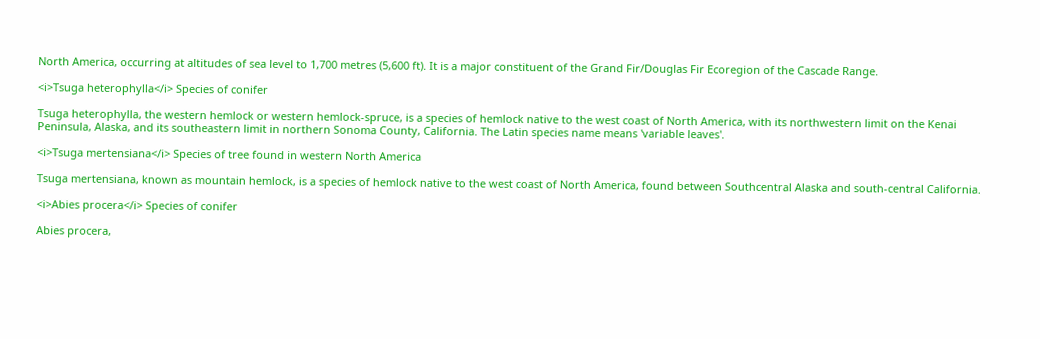North America, occurring at altitudes of sea level to 1,700 metres (5,600 ft). It is a major constituent of the Grand Fir/Douglas Fir Ecoregion of the Cascade Range.

<i>Tsuga heterophylla</i> Species of conifer

Tsuga heterophylla, the western hemlock or western hemlock-spruce, is a species of hemlock native to the west coast of North America, with its northwestern limit on the Kenai Peninsula, Alaska, and its southeastern limit in northern Sonoma County, California. The Latin species name means 'variable leaves'.

<i>Tsuga mertensiana</i> Species of tree found in western North America

Tsuga mertensiana, known as mountain hemlock, is a species of hemlock native to the west coast of North America, found between Southcentral Alaska and south-central California.

<i>Abies procera</i> Species of conifer

Abies procera,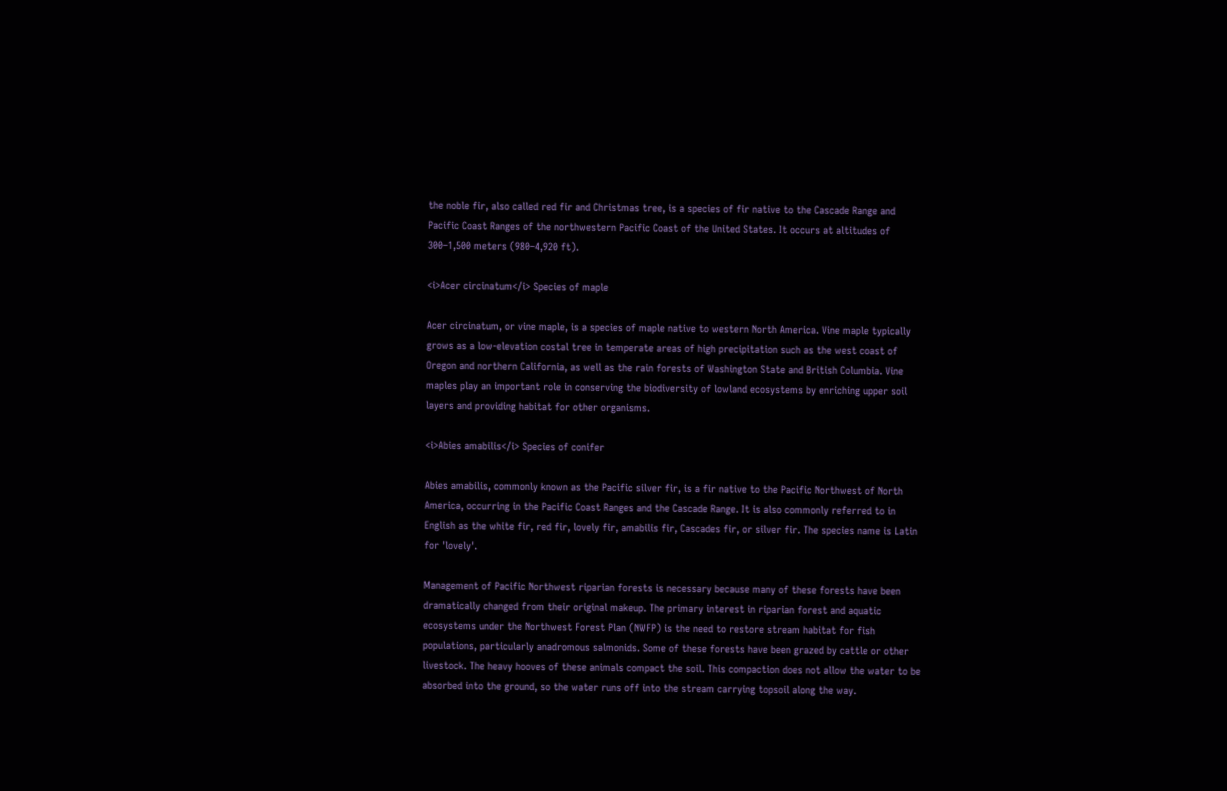the noble fir, also called red fir and Christmas tree, is a species of fir native to the Cascade Range and Pacific Coast Ranges of the northwestern Pacific Coast of the United States. It occurs at altitudes of 300–1,500 meters (980–4,920 ft).

<i>Acer circinatum</i> Species of maple

Acer circinatum, or vine maple, is a species of maple native to western North America. Vine maple typically grows as a low-elevation costal tree in temperate areas of high precipitation such as the west coast of Oregon and northern California, as well as the rain forests of Washington State and British Columbia. Vine maples play an important role in conserving the biodiversity of lowland ecosystems by enriching upper soil layers and providing habitat for other organisms.

<i>Abies amabilis</i> Species of conifer

Abies amabilis, commonly known as the Pacific silver fir, is a fir native to the Pacific Northwest of North America, occurring in the Pacific Coast Ranges and the Cascade Range. It is also commonly referred to in English as the white fir, red fir, lovely fir, amabilis fir, Cascades fir, or silver fir. The species name is Latin for 'lovely'.

Management of Pacific Northwest riparian forests is necessary because many of these forests have been dramatically changed from their original makeup. The primary interest in riparian forest and aquatic ecosystems under the Northwest Forest Plan (NWFP) is the need to restore stream habitat for fish populations, particularly anadromous salmonids. Some of these forests have been grazed by cattle or other livestock. The heavy hooves of these animals compact the soil. This compaction does not allow the water to be absorbed into the ground, so the water runs off into the stream carrying topsoil along the way.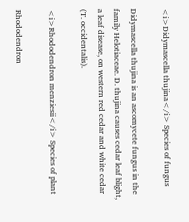<i>Didymascella thujina</i> Species of fungus

Didymascella thujina is an ascomycete fungus in the family Helotiaceae. D. thujina causes cedar leaf blight, a leaf disease, on western red cedar and white cedar (T. occidentalis).

<i>Rhododendron menziesii</i> Species of plant

Rhododendron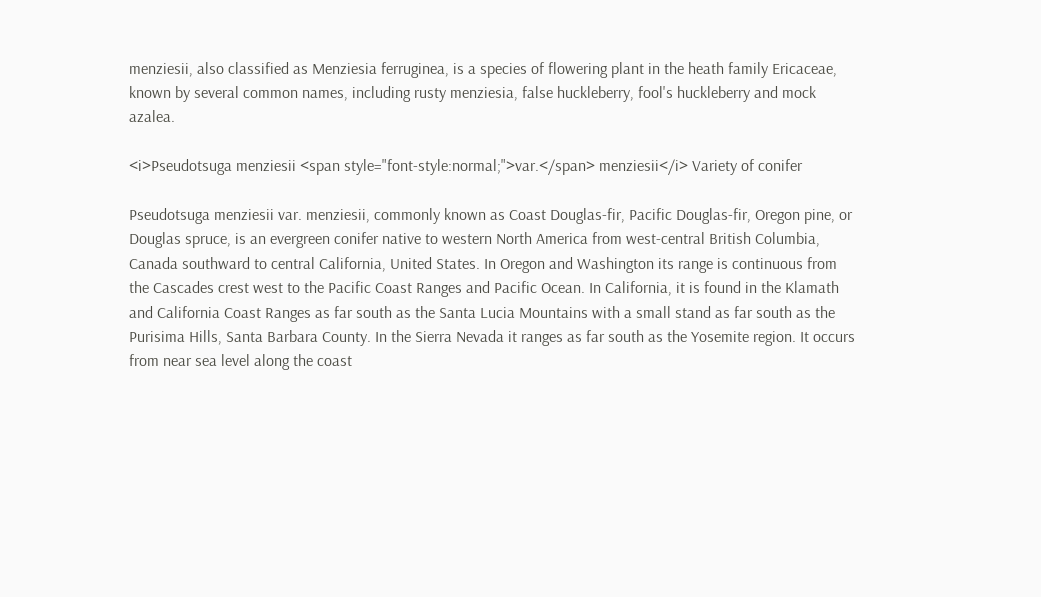menziesii, also classified as Menziesia ferruginea, is a species of flowering plant in the heath family Ericaceae, known by several common names, including rusty menziesia, false huckleberry, fool's huckleberry and mock azalea.

<i>Pseudotsuga menziesii <span style="font-style:normal;">var.</span> menziesii</i> Variety of conifer

Pseudotsuga menziesii var. menziesii, commonly known as Coast Douglas-fir, Pacific Douglas-fir, Oregon pine, or Douglas spruce, is an evergreen conifer native to western North America from west-central British Columbia, Canada southward to central California, United States. In Oregon and Washington its range is continuous from the Cascades crest west to the Pacific Coast Ranges and Pacific Ocean. In California, it is found in the Klamath and California Coast Ranges as far south as the Santa Lucia Mountains with a small stand as far south as the Purisima Hills, Santa Barbara County. In the Sierra Nevada it ranges as far south as the Yosemite region. It occurs from near sea level along the coast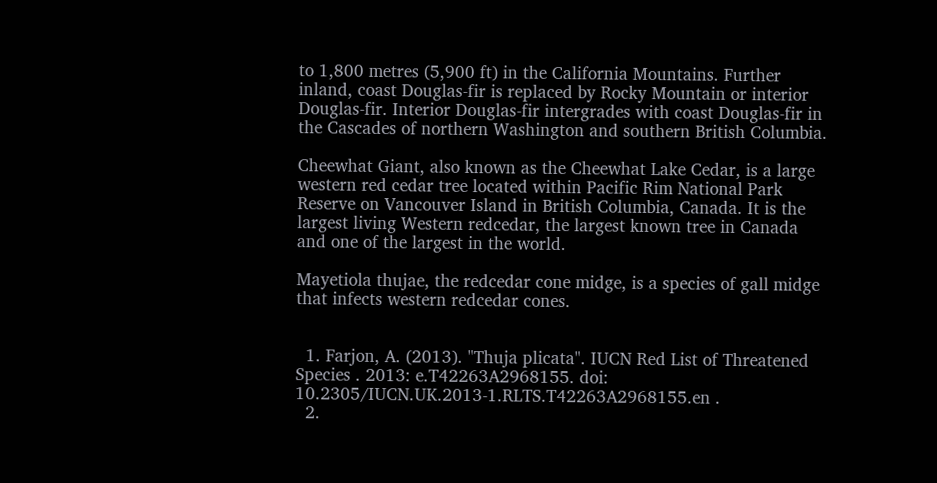to 1,800 metres (5,900 ft) in the California Mountains. Further inland, coast Douglas-fir is replaced by Rocky Mountain or interior Douglas-fir. Interior Douglas-fir intergrades with coast Douglas-fir in the Cascades of northern Washington and southern British Columbia.

Cheewhat Giant, also known as the Cheewhat Lake Cedar, is a large western red cedar tree located within Pacific Rim National Park Reserve on Vancouver Island in British Columbia, Canada. It is the largest living Western redcedar, the largest known tree in Canada and one of the largest in the world.

Mayetiola thujae, the redcedar cone midge, is a species of gall midge that infects western redcedar cones.


  1. Farjon, A. (2013). "Thuja plicata". IUCN Red List of Threatened Species . 2013: e.T42263A2968155. doi: 10.2305/IUCN.UK.2013-1.RLTS.T42263A2968155.en .
  2.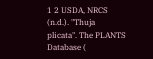1 2 USDA, NRCS (n.d.). "Thuja plicata". The PLANTS Database (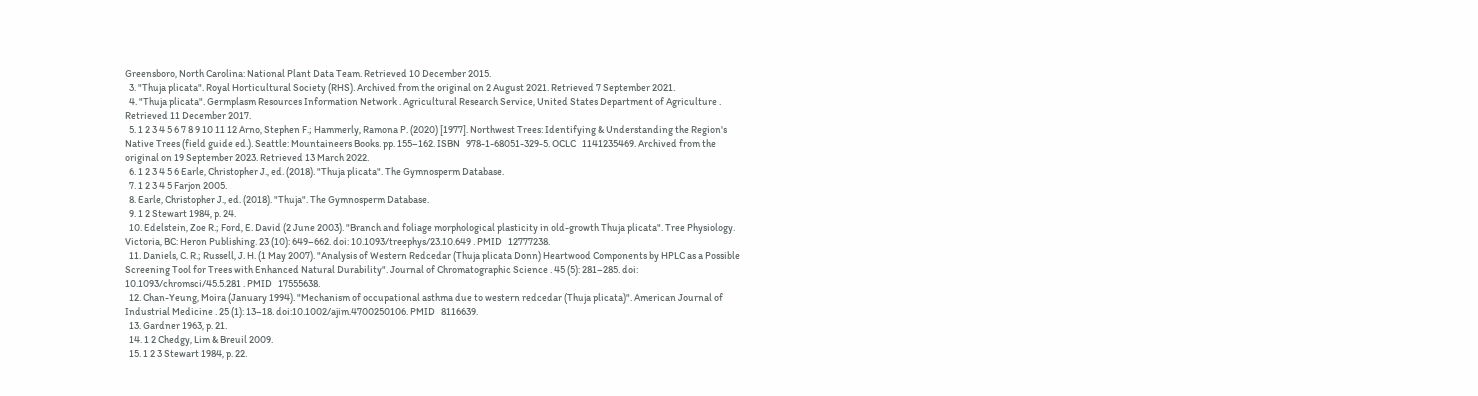Greensboro, North Carolina: National Plant Data Team. Retrieved 10 December 2015.
  3. "Thuja plicata". Royal Horticultural Society (RHS). Archived from the original on 2 August 2021. Retrieved 7 September 2021.
  4. "Thuja plicata". Germplasm Resources Information Network . Agricultural Research Service, United States Department of Agriculture . Retrieved 11 December 2017.
  5. 1 2 3 4 5 6 7 8 9 10 11 12 Arno, Stephen F.; Hammerly, Ramona P. (2020) [1977]. Northwest Trees: Identifying & Understanding the Region's Native Trees (field guide ed.). Seattle: Mountaineers Books. pp. 155–162. ISBN   978-1-68051-329-5. OCLC   1141235469. Archived from the original on 19 September 2023. Retrieved 13 March 2022.
  6. 1 2 3 4 5 6 Earle, Christopher J., ed. (2018). "Thuja plicata". The Gymnosperm Database.
  7. 1 2 3 4 5 Farjon 2005.
  8. Earle, Christopher J., ed. (2018). "Thuja". The Gymnosperm Database.
  9. 1 2 Stewart 1984, p. 24.
  10. Edelstein, Zoe R.; Ford, E. David (2 June 2003). "Branch and foliage morphological plasticity in old-growth Thuja plicata". Tree Physiology. Victoria, BC: Heron Publishing. 23 (10): 649–662. doi: 10.1093/treephys/23.10.649 . PMID   12777238.
  11. Daniels, C. R.; Russell, J. H. (1 May 2007). "Analysis of Western Redcedar (Thuja plicata Donn) Heartwood Components by HPLC as a Possible Screening Tool for Trees with Enhanced Natural Durability". Journal of Chromatographic Science . 45 (5): 281–285. doi: 10.1093/chromsci/45.5.281 . PMID   17555638.
  12. Chan-Yeung, Moira (January 1994). "Mechanism of occupational asthma due to western redcedar (Thuja plicata)". American Journal of Industrial Medicine . 25 (1): 13–18. doi:10.1002/ajim.4700250106. PMID   8116639.
  13. Gardner 1963, p. 21.
  14. 1 2 Chedgy, Lim & Breuil 2009.
  15. 1 2 3 Stewart 1984, p. 22.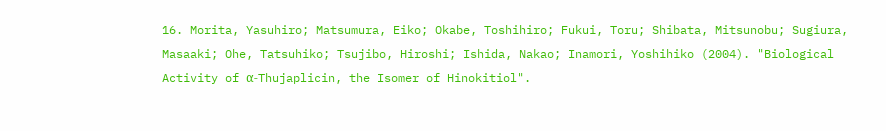16. Morita, Yasuhiro; Matsumura, Eiko; Okabe, Toshihiro; Fukui, Toru; Shibata, Mitsunobu; Sugiura, Masaaki; Ohe, Tatsuhiko; Tsujibo, Hiroshi; Ishida, Nakao; Inamori, Yoshihiko (2004). "Biological Activity of α-Thujaplicin, the Isomer of Hinokitiol".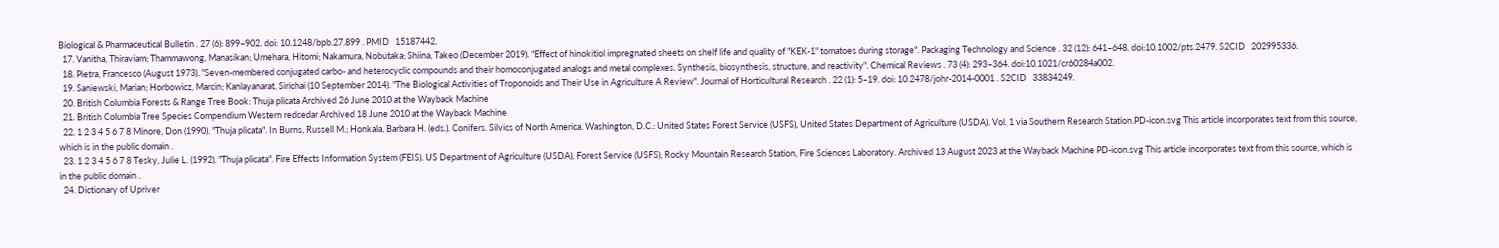Biological & Pharmaceutical Bulletin . 27 (6): 899–902. doi: 10.1248/bpb.27.899 . PMID   15187442.
  17. Vanitha, Thiraviam; Thammawong, Manasikan; Umehara, Hitomi; Nakamura, Nobutaka; Shiina, Takeo (December 2019). "Effect of hinokitiol impregnated sheets on shelf life and quality of "KEK‐1" tomatoes during storage". Packaging Technology and Science . 32 (12): 641–648. doi:10.1002/pts.2479. S2CID   202995336.
  18. Pietra, Francesco (August 1973). "Seven-membered conjugated carbo- and heterocyclic compounds and their homoconjugated analogs and metal complexes. Synthesis, biosynthesis, structure, and reactivity". Chemical Reviews . 73 (4): 293–364. doi:10.1021/cr60284a002.
  19. Saniewski, Marian; Horbowicz, Marcin; Kanlayanarat, Sirichai (10 September 2014). "The Biological Activities of Troponoids and Their Use in Agriculture A Review". Journal of Horticultural Research . 22 (1): 5–19. doi: 10.2478/johr-2014-0001 . S2CID   33834249.
  20. British Columbia Forests & Range Tree Book: Thuja plicata Archived 26 June 2010 at the Wayback Machine
  21. British Columbia Tree Species Compendium Western redcedar Archived 18 June 2010 at the Wayback Machine
  22. 1 2 3 4 5 6 7 8 Minore, Don (1990). "Thuja plicata". In Burns, Russell M.; Honkala, Barbara H. (eds.). Conifers. Silvics of North America. Washington, D.C.: United States Forest Service (USFS), United States Department of Agriculture (USDA). Vol. 1 via Southern Research Station.PD-icon.svg This article incorporates text from this source, which is in the public domain .
  23. 1 2 3 4 5 6 7 8 Tesky, Julie L. (1992). "Thuja plicata". Fire Effects Information System (FEIS). US Department of Agriculture (USDA), Forest Service (USFS), Rocky Mountain Research Station, Fire Sciences Laboratory. Archived 13 August 2023 at the Wayback Machine PD-icon.svg This article incorporates text from this source, which is in the public domain .
  24. Dictionary of Upriver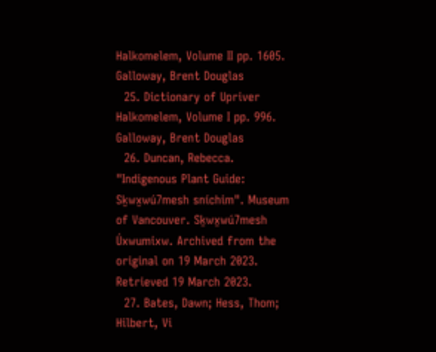Halkomelem, Volume II pp. 1605. Galloway, Brent Douglas
  25. Dictionary of Upriver Halkomelem, Volume I pp. 996. Galloway, Brent Douglas
  26. Duncan, Rebecca. "Indigenous Plant Guide: Sḵwx̱wú7mesh sníchim". Museum of Vancouver. Sḵwx̱wú7mesh Úxwumixw. Archived from the original on 19 March 2023. Retrieved 19 March 2023.
  27. Bates, Dawn; Hess, Thom; Hilbert, Vi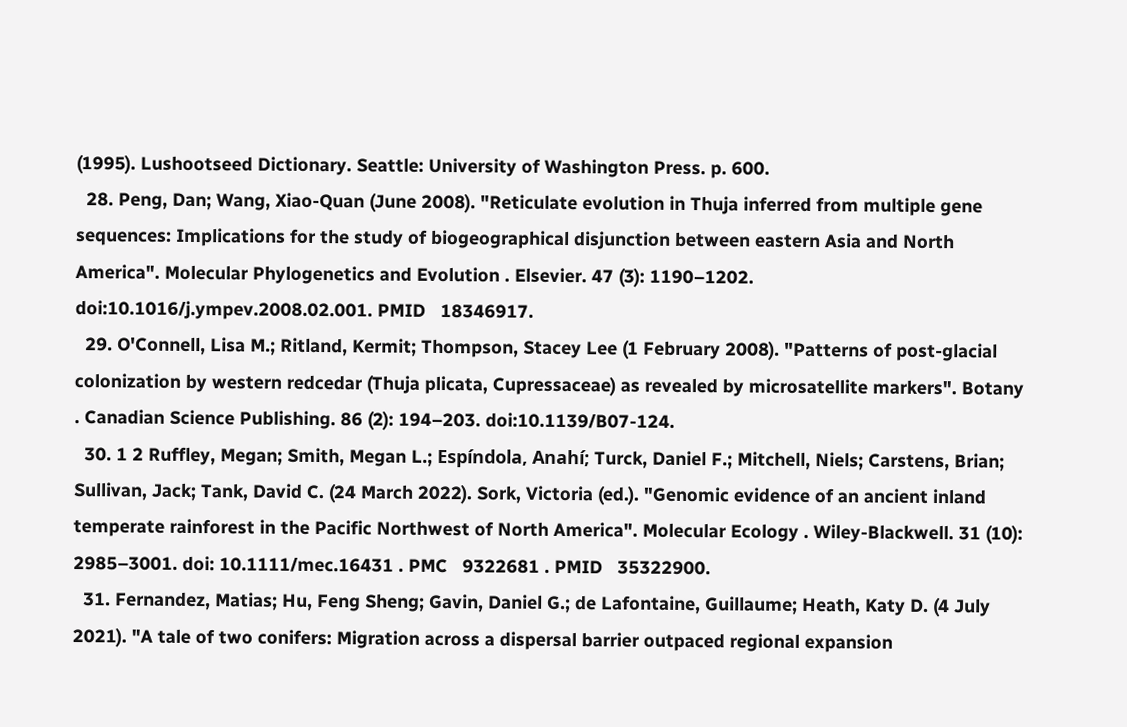(1995). Lushootseed Dictionary. Seattle: University of Washington Press. p. 600.
  28. Peng, Dan; Wang, Xiao-Quan (June 2008). "Reticulate evolution in Thuja inferred from multiple gene sequences: Implications for the study of biogeographical disjunction between eastern Asia and North America". Molecular Phylogenetics and Evolution . Elsevier. 47 (3): 1190–1202. doi:10.1016/j.ympev.2008.02.001. PMID   18346917.
  29. O'Connell, Lisa M.; Ritland, Kermit; Thompson, Stacey Lee (1 February 2008). "Patterns of post-glacial colonization by western redcedar (Thuja plicata, Cupressaceae) as revealed by microsatellite markers". Botany . Canadian Science Publishing. 86 (2): 194–203. doi:10.1139/B07-124.
  30. 1 2 Ruffley, Megan; Smith, Megan L.; Espíndola, Anahí; Turck, Daniel F.; Mitchell, Niels; Carstens, Brian; Sullivan, Jack; Tank, David C. (24 March 2022). Sork, Victoria (ed.). "Genomic evidence of an ancient inland temperate rainforest in the Pacific Northwest of North America". Molecular Ecology . Wiley-Blackwell. 31 (10): 2985–3001. doi: 10.1111/mec.16431 . PMC   9322681 . PMID   35322900.
  31. Fernandez, Matias; Hu, Feng Sheng; Gavin, Daniel G.; de Lafontaine, Guillaume; Heath, Katy D. (4 July 2021). "A tale of two conifers: Migration across a dispersal barrier outpaced regional expansion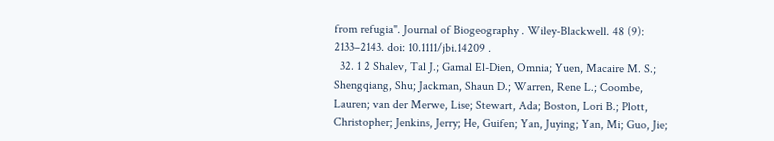from refugia". Journal of Biogeography . Wiley-Blackwell. 48 (9): 2133–2143. doi: 10.1111/jbi.14209 .
  32. 1 2 Shalev, Tal J.; Gamal El-Dien, Omnia; Yuen, Macaire M. S.; Shengqiang, Shu; Jackman, Shaun D.; Warren, Rene L.; Coombe, Lauren; van der Merwe, Lise; Stewart, Ada; Boston, Lori B.; Plott, Christopher; Jenkins, Jerry; He, Guifen; Yan, Juying; Yan, Mi; Guo, Jie;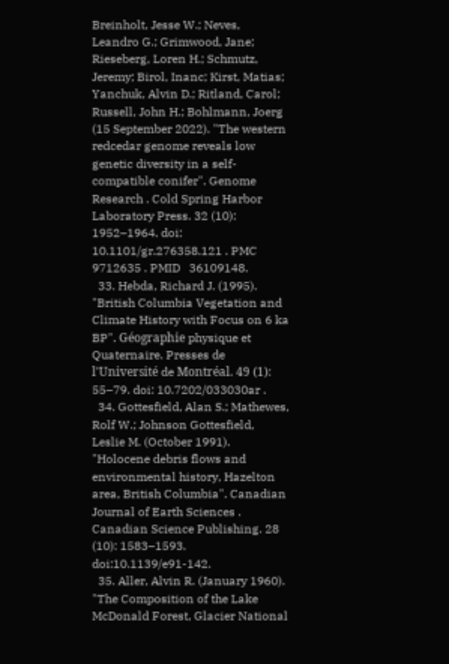Breinholt, Jesse W.; Neves, Leandro G.; Grimwood, Jane; Rieseberg, Loren H.; Schmutz, Jeremy; Birol, Inanc; Kirst, Matias; Yanchuk, Alvin D.; Ritland, Carol; Russell, John H.; Bohlmann, Joerg (15 September 2022). "The western redcedar genome reveals low genetic diversity in a self-compatible conifer". Genome Research . Cold Spring Harbor Laboratory Press. 32 (10): 1952–1964. doi: 10.1101/gr.276358.121 . PMC   9712635 . PMID   36109148.
  33. Hebda, Richard J. (1995). "British Columbia Vegetation and Climate History with Focus on 6 ka BP". Géographie physique et Quaternaire. Presses de l'Université de Montréal. 49 (1): 55–79. doi: 10.7202/033030ar .
  34. Gottesfield, Alan S.; Mathewes, Rolf W.; Johnson Gottesfield, Leslie M. (October 1991). "Holocene debris flows and environmental history, Hazelton area, British Columbia". Canadian Journal of Earth Sciences . Canadian Science Publishing. 28 (10): 1583–1593. doi:10.1139/e91-142.
  35. Aller, Alvin R. (January 1960). "The Composition of the Lake McDonald Forest, Glacier National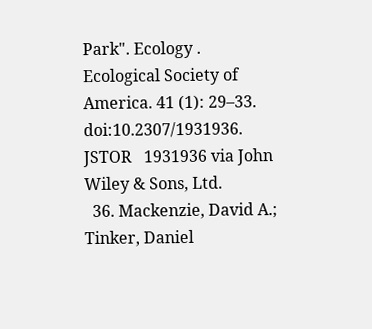Park". Ecology . Ecological Society of America. 41 (1): 29–33. doi:10.2307/1931936. JSTOR   1931936 via John Wiley & Sons, Ltd.
  36. Mackenzie, David A.; Tinker, Daniel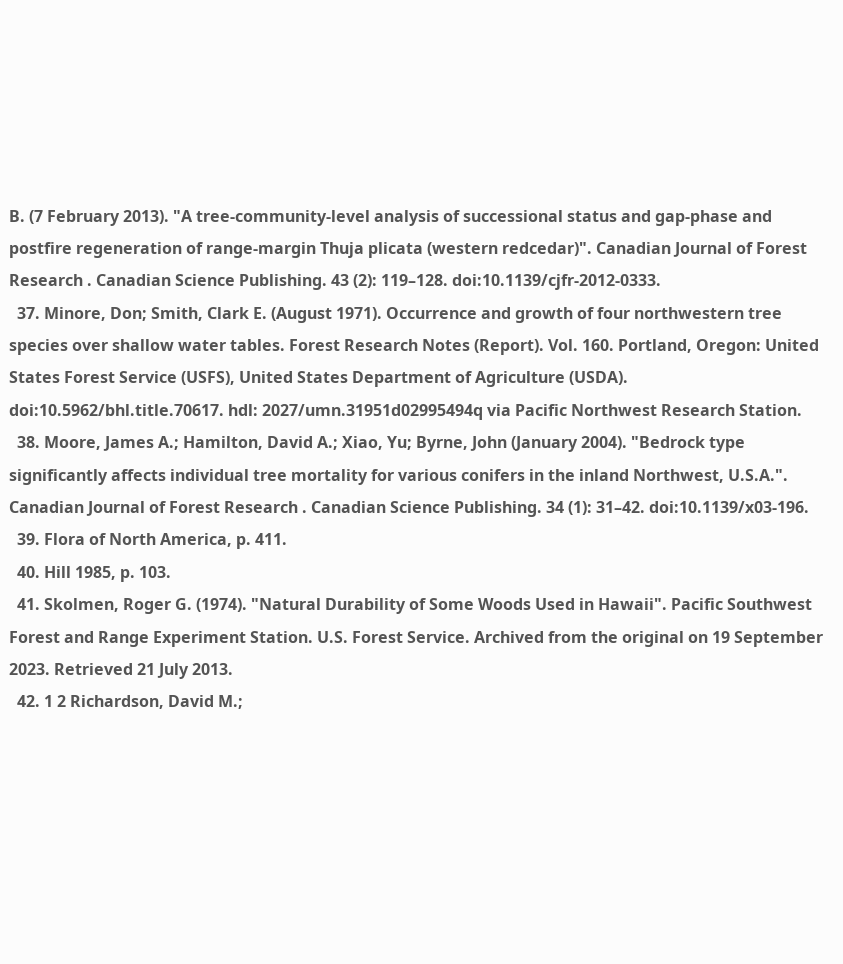B. (7 February 2013). "A tree-community-level analysis of successional status and gap-phase and postfire regeneration of range-margin Thuja plicata (western redcedar)". Canadian Journal of Forest Research . Canadian Science Publishing. 43 (2): 119–128. doi:10.1139/cjfr-2012-0333.
  37. Minore, Don; Smith, Clark E. (August 1971). Occurrence and growth of four northwestern tree species over shallow water tables. Forest Research Notes (Report). Vol. 160. Portland, Oregon: United States Forest Service (USFS), United States Department of Agriculture (USDA). doi:10.5962/bhl.title.70617. hdl: 2027/umn.31951d02995494q via Pacific Northwest Research Station.
  38. Moore, James A.; Hamilton, David A.; Xiao, Yu; Byrne, John (January 2004). "Bedrock type significantly affects individual tree mortality for various conifers in the inland Northwest, U.S.A.". Canadian Journal of Forest Research . Canadian Science Publishing. 34 (1): 31–42. doi:10.1139/x03-196.
  39. Flora of North America, p. 411.
  40. Hill 1985, p. 103.
  41. Skolmen, Roger G. (1974). "Natural Durability of Some Woods Used in Hawaii". Pacific Southwest Forest and Range Experiment Station. U.S. Forest Service. Archived from the original on 19 September 2023. Retrieved 21 July 2013.
  42. 1 2 Richardson, David M.;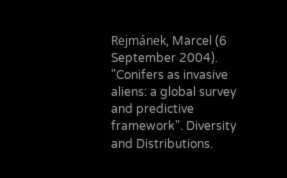Rejmánek, Marcel (6 September 2004). "Conifers as invasive aliens: a global survey and predictive framework". Diversity and Distributions.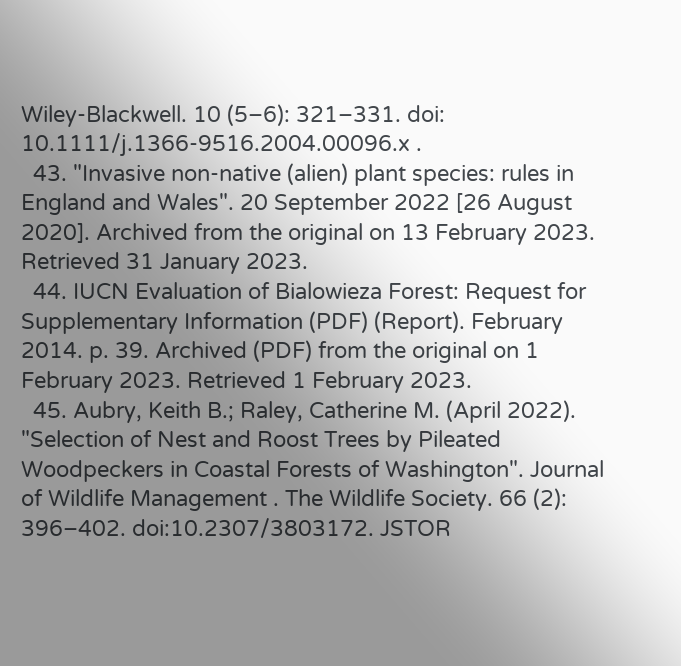Wiley-Blackwell. 10 (5–6): 321–331. doi: 10.1111/j.1366-9516.2004.00096.x .
  43. "Invasive non-native (alien) plant species: rules in England and Wales". 20 September 2022 [26 August 2020]. Archived from the original on 13 February 2023. Retrieved 31 January 2023.
  44. IUCN Evaluation of Bialowieza Forest: Request for Supplementary Information (PDF) (Report). February 2014. p. 39. Archived (PDF) from the original on 1 February 2023. Retrieved 1 February 2023.
  45. Aubry, Keith B.; Raley, Catherine M. (April 2022). "Selection of Nest and Roost Trees by Pileated Woodpeckers in Coastal Forests of Washington". Journal of Wildlife Management . The Wildlife Society. 66 (2): 396–402. doi:10.2307/3803172. JSTOR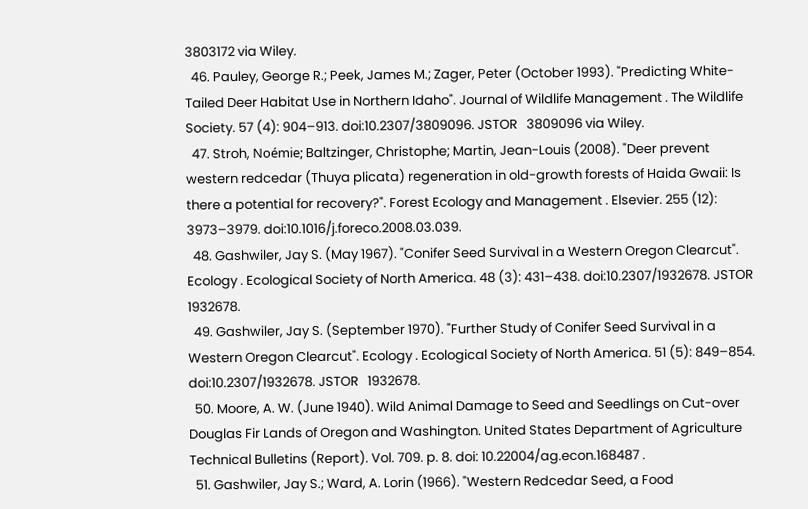3803172 via Wiley.
  46. Pauley, George R.; Peek, James M.; Zager, Peter (October 1993). "Predicting White-Tailed Deer Habitat Use in Northern Idaho". Journal of Wildlife Management . The Wildlife Society. 57 (4): 904–913. doi:10.2307/3809096. JSTOR   3809096 via Wiley.
  47. Stroh, Noémie; Baltzinger, Christophe; Martin, Jean-Louis (2008). "Deer prevent western redcedar (Thuya plicata) regeneration in old-growth forests of Haida Gwaii: Is there a potential for recovery?". Forest Ecology and Management . Elsevier. 255 (12): 3973–3979. doi:10.1016/j.foreco.2008.03.039.
  48. Gashwiler, Jay S. (May 1967). "Conifer Seed Survival in a Western Oregon Clearcut". Ecology . Ecological Society of North America. 48 (3): 431–438. doi:10.2307/1932678. JSTOR   1932678.
  49. Gashwiler, Jay S. (September 1970). "Further Study of Conifer Seed Survival in a Western Oregon Clearcut". Ecology . Ecological Society of North America. 51 (5): 849–854. doi:10.2307/1932678. JSTOR   1932678.
  50. Moore, A. W. (June 1940). Wild Animal Damage to Seed and Seedlings on Cut-over Douglas Fir Lands of Oregon and Washington. United States Department of Agriculture Technical Bulletins (Report). Vol. 709. p. 8. doi: 10.22004/ag.econ.168487 .
  51. Gashwiler, Jay S.; Ward, A. Lorin (1966). "Western Redcedar Seed, a Food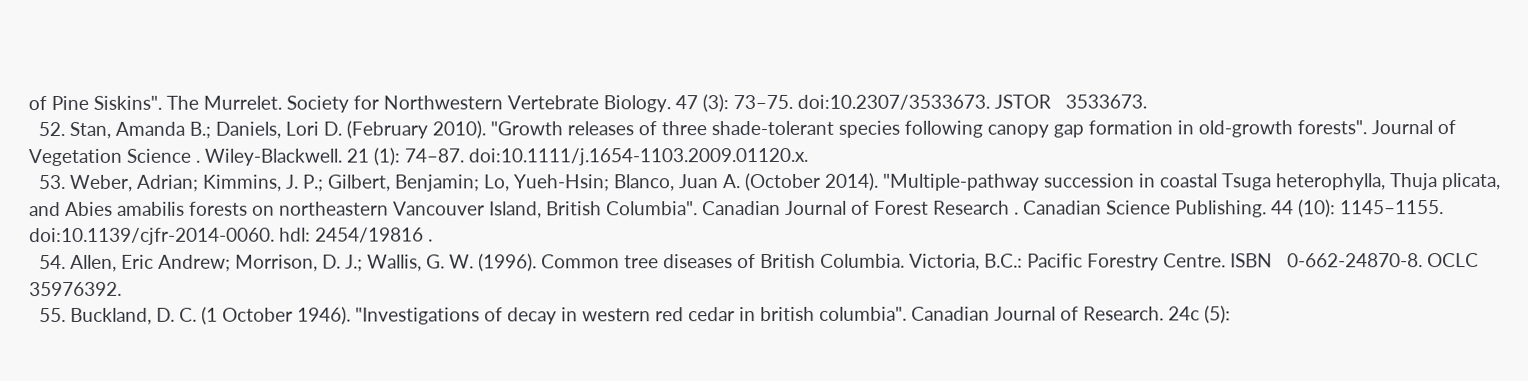of Pine Siskins". The Murrelet. Society for Northwestern Vertebrate Biology. 47 (3): 73–75. doi:10.2307/3533673. JSTOR   3533673.
  52. Stan, Amanda B.; Daniels, Lori D. (February 2010). "Growth releases of three shade-tolerant species following canopy gap formation in old-growth forests". Journal of Vegetation Science . Wiley-Blackwell. 21 (1): 74–87. doi:10.1111/j.1654-1103.2009.01120.x.
  53. Weber, Adrian; Kimmins, J. P.; Gilbert, Benjamin; Lo, Yueh-Hsin; Blanco, Juan A. (October 2014). "Multiple-pathway succession in coastal Tsuga heterophylla, Thuja plicata, and Abies amabilis forests on northeastern Vancouver Island, British Columbia". Canadian Journal of Forest Research . Canadian Science Publishing. 44 (10): 1145–1155. doi:10.1139/cjfr-2014-0060. hdl: 2454/19816 .
  54. Allen, Eric Andrew; Morrison, D. J.; Wallis, G. W. (1996). Common tree diseases of British Columbia. Victoria, B.C.: Pacific Forestry Centre. ISBN   0-662-24870-8. OCLC   35976392.
  55. Buckland, D. C. (1 October 1946). "Investigations of decay in western red cedar in british columbia". Canadian Journal of Research. 24c (5):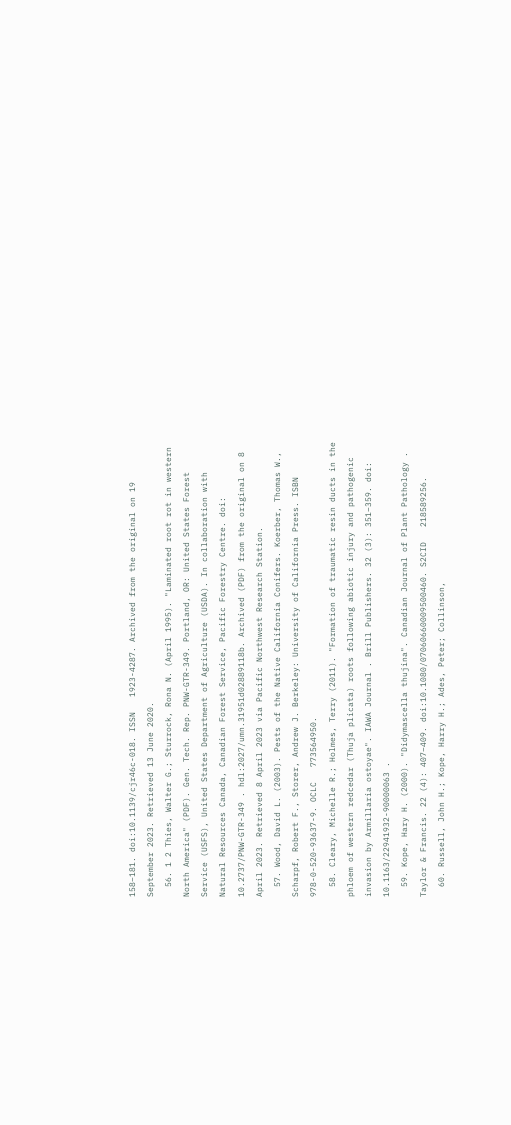158–181. doi:10.1139/cjr46c-018. ISSN   1923-4287. Archived from the original on 19 September 2023. Retrieved 13 June 2020.
  56. 1 2 Thies, Walter G.; Sturrock, Rona N. (April 1995). "Laminated root rot in western North America" (PDF). Gen. Tech. Rep. PNW-GTR-349. Portland, OR: United States Forest Service (USFS), United States Department of Agriculture (USDA). In collaboration with Natural Resources Canada, Canadian Forest Service, Pacific Forestry Centre. doi: 10.2737/PNW-GTR-349 . hdl:2027/umn.31951d02889118b. Archived (PDF) from the original on 8 April 2023. Retrieved 8 April 2023 via Pacific Northwest Research Station.
  57. Wood, David L. (2003). Pests of the Native California Conifers. Koerber, Thomas W., Scharpf, Robert F., Storer, Andrew J. Berkeley: University of California Press. ISBN   978-0-520-93637-9. OCLC   773564950.
  58. Cleary, Michelle R.; Holmes, Terry (2011). "Formation of traumatic resin ducts in the phloem of western redcedar (Thuja plicata) roots following abiotic injury and pathogenic invasion by Armillaria ostoyae". IAWA Journal . Brill Publishers. 32 (3): 351–359. doi: 10.1163/22941932-90000063 .
  59. Kope, Hary H. (2000). "Didymascella thujina". Canadian Journal of Plant Pathology . Taylor & Francis. 22 (4): 407–409. doi:10.1080/07060660009500460. S2CID   218589256.
  60. Russell, John H.; Kope, Harry H.; Ades, Peter; Collinson,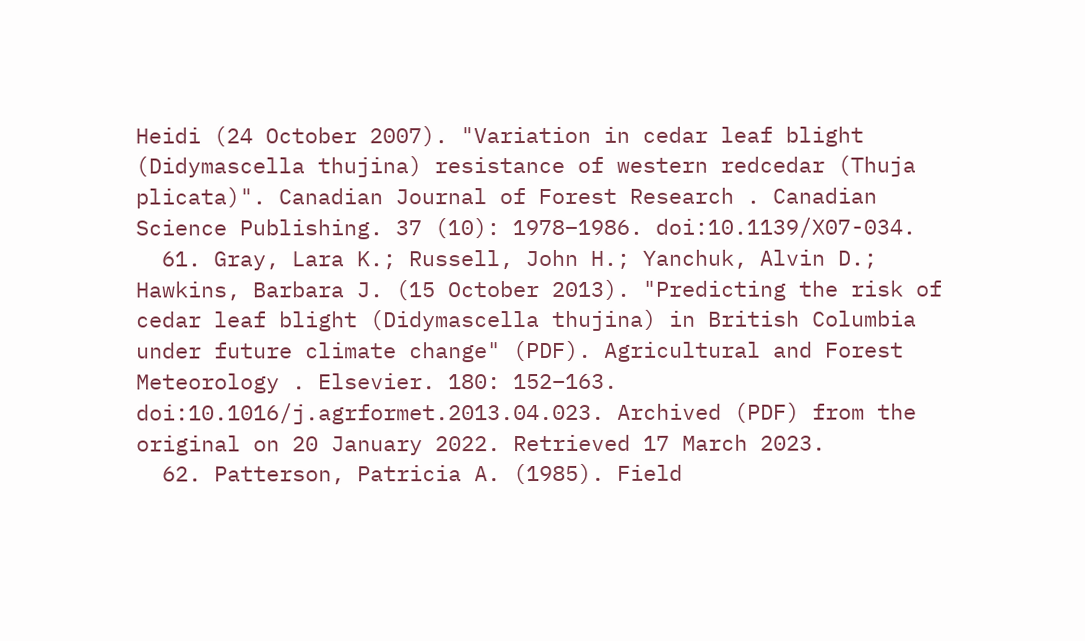Heidi (24 October 2007). "Variation in cedar leaf blight (Didymascella thujina) resistance of western redcedar (Thuja plicata)". Canadian Journal of Forest Research . Canadian Science Publishing. 37 (10): 1978–1986. doi:10.1139/X07-034.
  61. Gray, Lara K.; Russell, John H.; Yanchuk, Alvin D.; Hawkins, Barbara J. (15 October 2013). "Predicting the risk of cedar leaf blight (Didymascella thujina) in British Columbia under future climate change" (PDF). Agricultural and Forest Meteorology . Elsevier. 180: 152–163. doi:10.1016/j.agrformet.2013.04.023. Archived (PDF) from the original on 20 January 2022. Retrieved 17 March 2023.
  62. Patterson, Patricia A. (1985). Field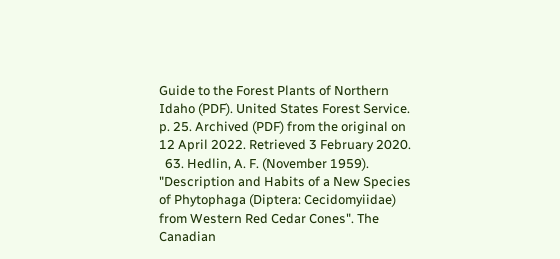Guide to the Forest Plants of Northern Idaho (PDF). United States Forest Service. p. 25. Archived (PDF) from the original on 12 April 2022. Retrieved 3 February 2020.
  63. Hedlin, A. F. (November 1959). "Description and Habits of a New Species of Phytophaga (Diptera: Cecidomyiidae) from Western Red Cedar Cones". The Canadian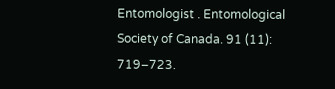Entomologist . Entomological Society of Canada. 91 (11): 719–723.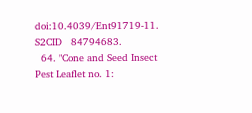doi:10.4039/Ent91719-11. S2CID   84794683.
  64. "Cone and Seed Insect Pest Leaflet no. 1: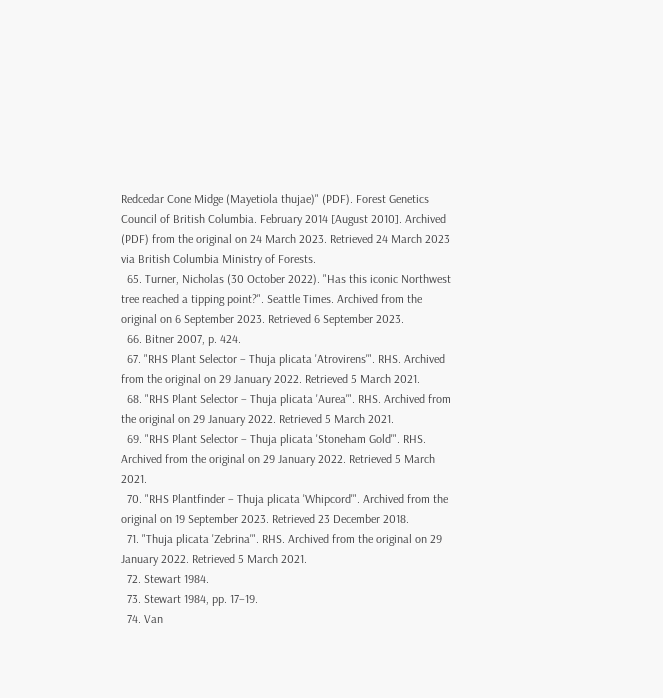Redcedar Cone Midge (Mayetiola thujae)" (PDF). Forest Genetics Council of British Columbia. February 2014 [August 2010]. Archived (PDF) from the original on 24 March 2023. Retrieved 24 March 2023 via British Columbia Ministry of Forests.
  65. Turner, Nicholas (30 October 2022). "Has this iconic Northwest tree reached a tipping point?". Seattle Times. Archived from the original on 6 September 2023. Retrieved 6 September 2023.
  66. Bitner 2007, p. 424.
  67. "RHS Plant Selector – Thuja plicata 'Atrovirens'". RHS. Archived from the original on 29 January 2022. Retrieved 5 March 2021.
  68. "RHS Plant Selector – Thuja plicata 'Aurea'". RHS. Archived from the original on 29 January 2022. Retrieved 5 March 2021.
  69. "RHS Plant Selector – Thuja plicata 'Stoneham Gold'". RHS. Archived from the original on 29 January 2022. Retrieved 5 March 2021.
  70. "RHS Plantfinder – Thuja plicata 'Whipcord'". Archived from the original on 19 September 2023. Retrieved 23 December 2018.
  71. "Thuja plicata 'Zebrina'". RHS. Archived from the original on 29 January 2022. Retrieved 5 March 2021.
  72. Stewart 1984.
  73. Stewart 1984, pp. 17–19.
  74. Van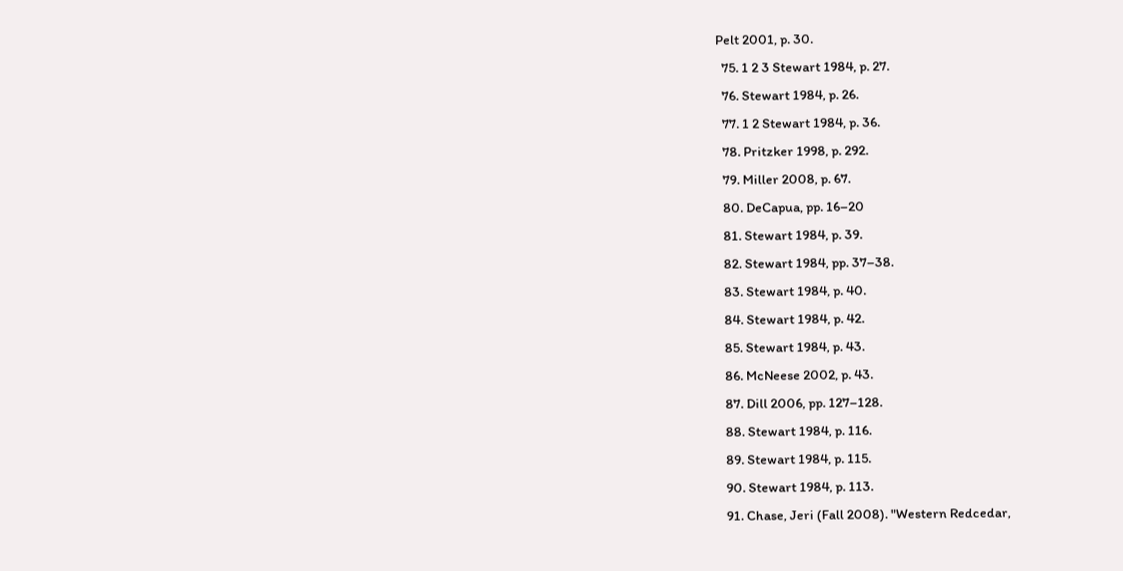Pelt 2001, p. 30.
  75. 1 2 3 Stewart 1984, p. 27.
  76. Stewart 1984, p. 26.
  77. 1 2 Stewart 1984, p. 36.
  78. Pritzker 1998, p. 292.
  79. Miller 2008, p. 67.
  80. DeCapua, pp. 16–20
  81. Stewart 1984, p. 39.
  82. Stewart 1984, pp. 37–38.
  83. Stewart 1984, p. 40.
  84. Stewart 1984, p. 42.
  85. Stewart 1984, p. 43.
  86. McNeese 2002, p. 43.
  87. Dill 2006, pp. 127–128.
  88. Stewart 1984, p. 116.
  89. Stewart 1984, p. 115.
  90. Stewart 1984, p. 113.
  91. Chase, Jeri (Fall 2008). "Western Redcedar,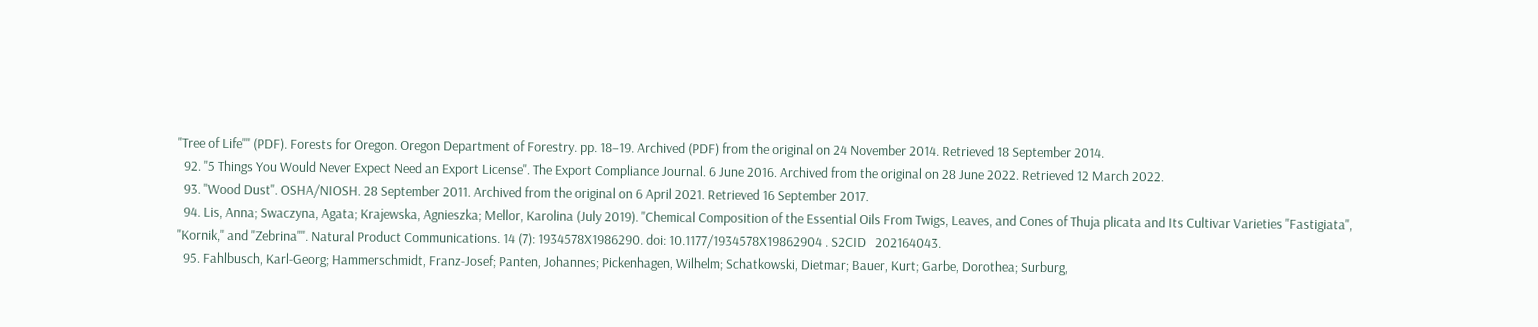"Tree of Life"" (PDF). Forests for Oregon. Oregon Department of Forestry. pp. 18–19. Archived (PDF) from the original on 24 November 2014. Retrieved 18 September 2014.
  92. "5 Things You Would Never Expect Need an Export License". The Export Compliance Journal. 6 June 2016. Archived from the original on 28 June 2022. Retrieved 12 March 2022.
  93. "Wood Dust". OSHA/NIOSH. 28 September 2011. Archived from the original on 6 April 2021. Retrieved 16 September 2017.
  94. Lis, Anna; Swaczyna, Agata; Krajewska, Agnieszka; Mellor, Karolina (July 2019). "Chemical Composition of the Essential Oils From Twigs, Leaves, and Cones of Thuja plicata and Its Cultivar Varieties "Fastigiata", "Kornik," and "Zebrina"". Natural Product Communications. 14 (7): 1934578X1986290. doi: 10.1177/1934578X19862904 . S2CID   202164043.
  95. Fahlbusch, Karl-Georg; Hammerschmidt, Franz-Josef; Panten, Johannes; Pickenhagen, Wilhelm; Schatkowski, Dietmar; Bauer, Kurt; Garbe, Dorothea; Surburg,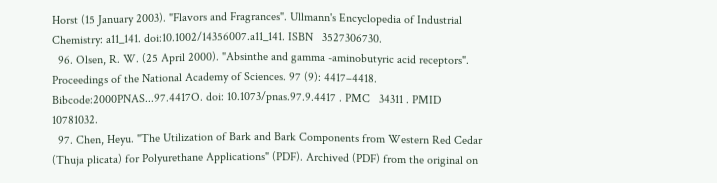Horst (15 January 2003). "Flavors and Fragrances". Ullmann's Encyclopedia of Industrial Chemistry: a11_141. doi:10.1002/14356007.a11_141. ISBN   3527306730.
  96. Olsen, R. W. (25 April 2000). "Absinthe and gamma -aminobutyric acid receptors". Proceedings of the National Academy of Sciences. 97 (9): 4417–4418. Bibcode:2000PNAS...97.4417O. doi: 10.1073/pnas.97.9.4417 . PMC   34311 . PMID   10781032.
  97. Chen, Heyu. "The Utilization of Bark and Bark Components from Western Red Cedar (Thuja plicata) for Polyurethane Applications" (PDF). Archived (PDF) from the original on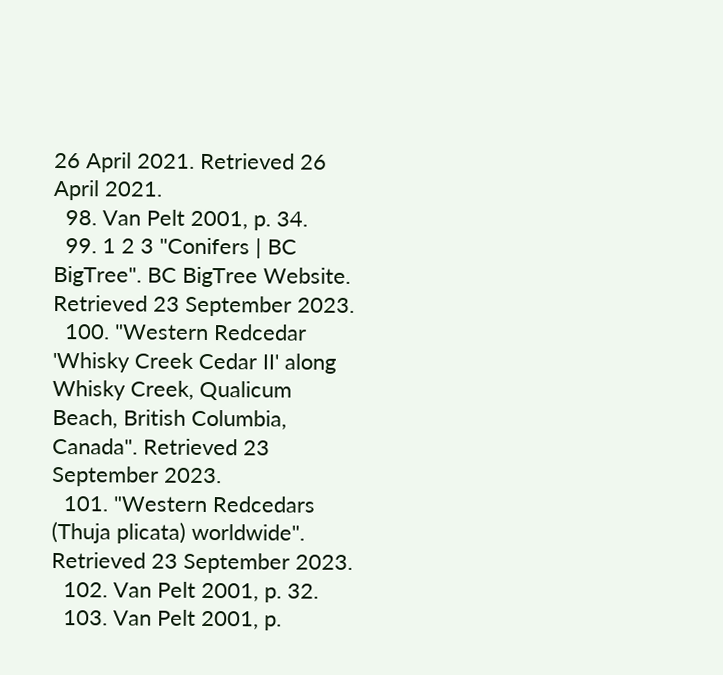26 April 2021. Retrieved 26 April 2021.
  98. Van Pelt 2001, p. 34.
  99. 1 2 3 "Conifers | BC BigTree". BC BigTree Website. Retrieved 23 September 2023.
  100. "Western Redcedar 'Whisky Creek Cedar II' along Whisky Creek, Qualicum Beach, British Columbia, Canada". Retrieved 23 September 2023.
  101. "Western Redcedars (Thuja plicata) worldwide". Retrieved 23 September 2023.
  102. Van Pelt 2001, p. 32.
  103. Van Pelt 2001, p.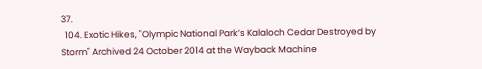37.
  104. Exotic Hikes, "Olympic National Park’s Kalaloch Cedar Destroyed by Storm" Archived 24 October 2014 at the Wayback Machine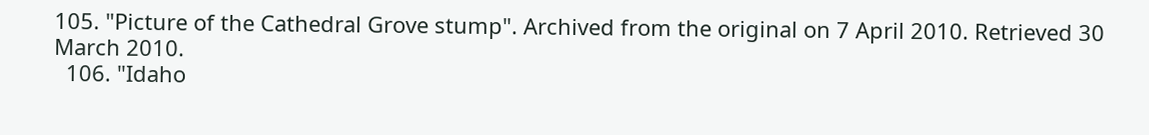105. "Picture of the Cathedral Grove stump". Archived from the original on 7 April 2010. Retrieved 30 March 2010.
  106. "Idaho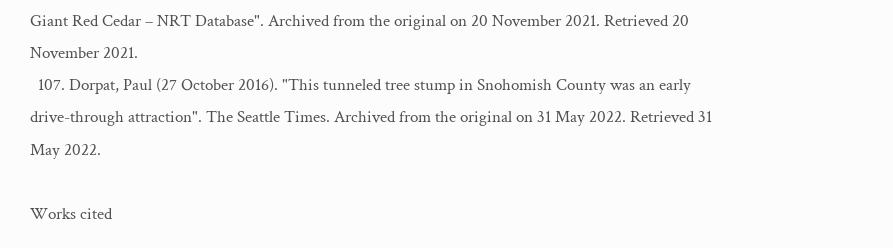Giant Red Cedar – NRT Database". Archived from the original on 20 November 2021. Retrieved 20 November 2021.
  107. Dorpat, Paul (27 October 2016). "This tunneled tree stump in Snohomish County was an early drive-through attraction". The Seattle Times. Archived from the original on 31 May 2022. Retrieved 31 May 2022.

Works cited